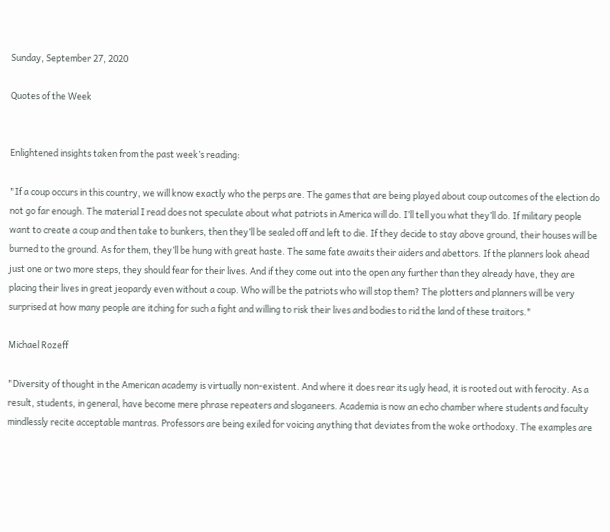Sunday, September 27, 2020

Quotes of the Week


Enlightened insights taken from the past week’s reading:

"If a coup occurs in this country, we will know exactly who the perps are. The games that are being played about coup outcomes of the election do not go far enough. The material I read does not speculate about what patriots in America will do. I’ll tell you what they’ll do. If military people want to create a coup and then take to bunkers, then they’ll be sealed off and left to die. If they decide to stay above ground, their houses will be burned to the ground. As for them, they’ll be hung with great haste. The same fate awaits their aiders and abettors. If the planners look ahead just one or two more steps, they should fear for their lives. And if they come out into the open any further than they already have, they are placing their lives in great jeopardy even without a coup. Who will be the patriots who will stop them? The plotters and planners will be very surprised at how many people are itching for such a fight and willing to risk their lives and bodies to rid the land of these traitors."

Michael Rozeff

"Diversity of thought in the American academy is virtually non-existent. And where it does rear its ugly head, it is rooted out with ferocity. As a result, students, in general, have become mere phrase repeaters and sloganeers. Academia is now an echo chamber where students and faculty mindlessly recite acceptable mantras. Professors are being exiled for voicing anything that deviates from the woke orthodoxy. The examples are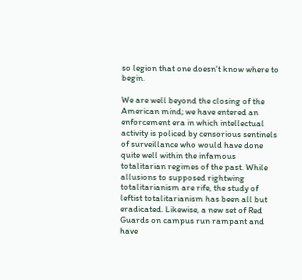so legion that one doesn't know where to begin.

We are well beyond the closing of the American mind; we have entered an enforcement era in which intellectual activity is policed by censorious sentinels of surveillance who would have done quite well within the infamous totalitarian regimes of the past. While allusions to supposed rightwing totalitarianism are rife, the study of leftist totalitarianism has been all but eradicated. Likewise, a new set of Red Guards on campus run rampant and have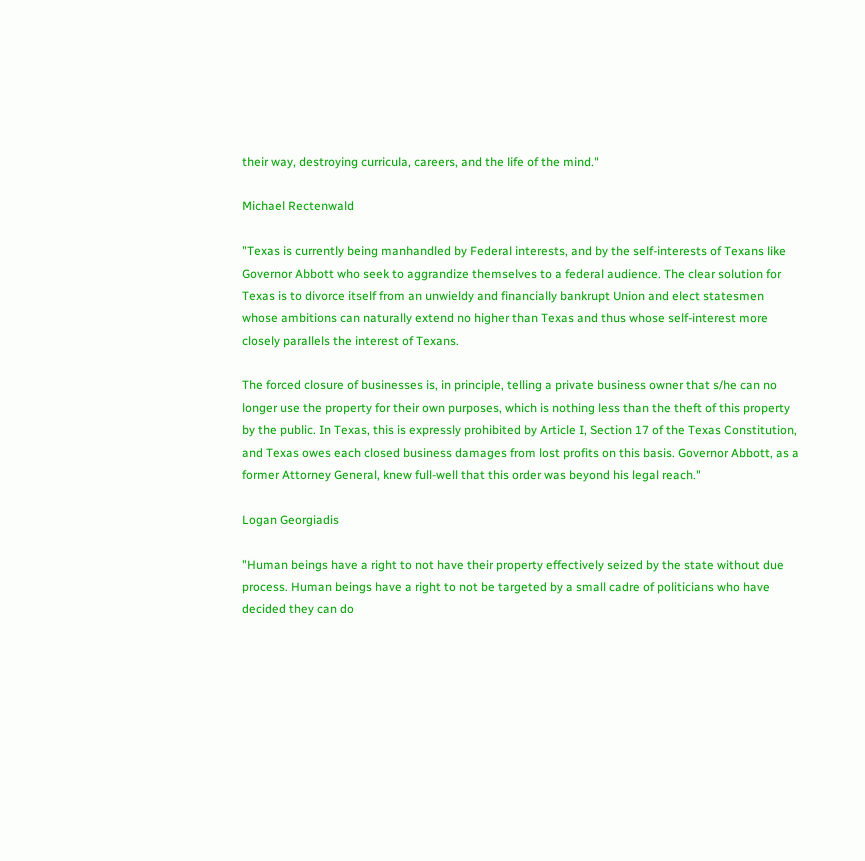their way, destroying curricula, careers, and the life of the mind."

Michael Rectenwald

"Texas is currently being manhandled by Federal interests, and by the self-interests of Texans like Governor Abbott who seek to aggrandize themselves to a federal audience. The clear solution for Texas is to divorce itself from an unwieldy and financially bankrupt Union and elect statesmen whose ambitions can naturally extend no higher than Texas and thus whose self-interest more closely parallels the interest of Texans.

The forced closure of businesses is, in principle, telling a private business owner that s/he can no longer use the property for their own purposes, which is nothing less than the theft of this property by the public. In Texas, this is expressly prohibited by Article I, Section 17 of the Texas Constitution, and Texas owes each closed business damages from lost profits on this basis. Governor Abbott, as a former Attorney General, knew full-well that this order was beyond his legal reach."

Logan Georgiadis

"Human beings have a right to not have their property effectively seized by the state without due process. Human beings have a right to not be targeted by a small cadre of politicians who have decided they can do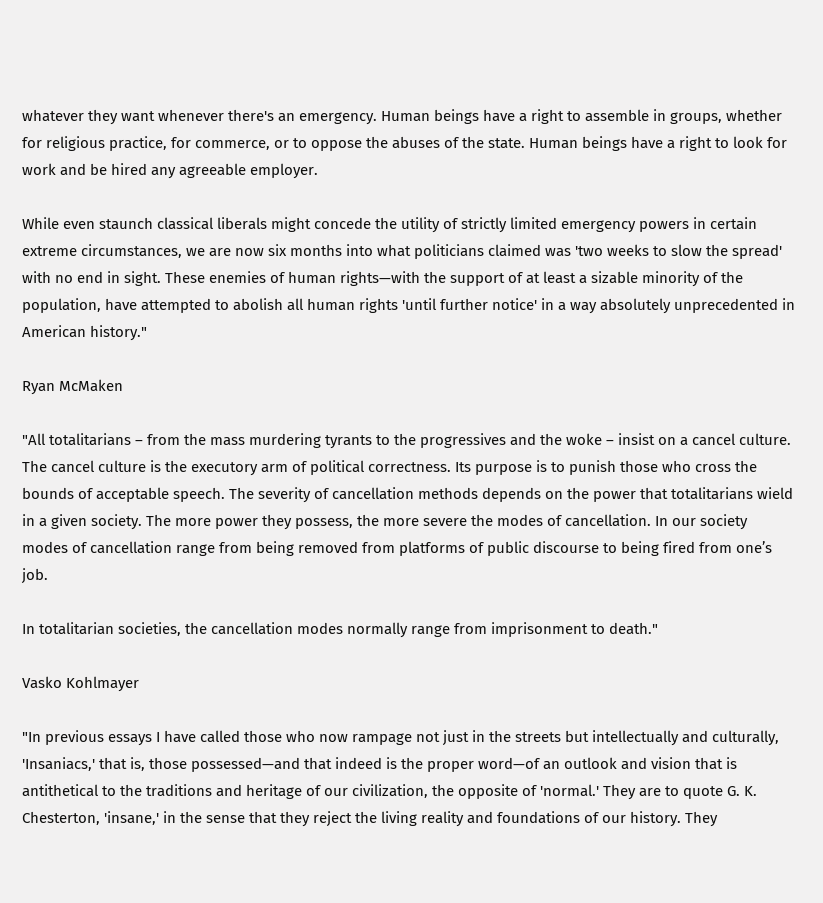whatever they want whenever there's an emergency. Human beings have a right to assemble in groups, whether for religious practice, for commerce, or to oppose the abuses of the state. Human beings have a right to look for work and be hired any agreeable employer.

While even staunch classical liberals might concede the utility of strictly limited emergency powers in certain extreme circumstances, we are now six months into what politicians claimed was 'two weeks to slow the spread' with no end in sight. These enemies of human rights—with the support of at least a sizable minority of the population, have attempted to abolish all human rights 'until further notice' in a way absolutely unprecedented in American history."

Ryan McMaken

"All totalitarians – from the mass murdering tyrants to the progressives and the woke – insist on a cancel culture. The cancel culture is the executory arm of political correctness. Its purpose is to punish those who cross the bounds of acceptable speech. The severity of cancellation methods depends on the power that totalitarians wield in a given society. The more power they possess, the more severe the modes of cancellation. In our society modes of cancellation range from being removed from platforms of public discourse to being fired from one’s job.

In totalitarian societies, the cancellation modes normally range from imprisonment to death."

Vasko Kohlmayer

"In previous essays I have called those who now rampage not just in the streets but intellectually and culturally, 'Insaniacs,' that is, those possessed—and that indeed is the proper word—of an outlook and vision that is antithetical to the traditions and heritage of our civilization, the opposite of 'normal.' They are to quote G. K. Chesterton, 'insane,' in the sense that they reject the living reality and foundations of our history. They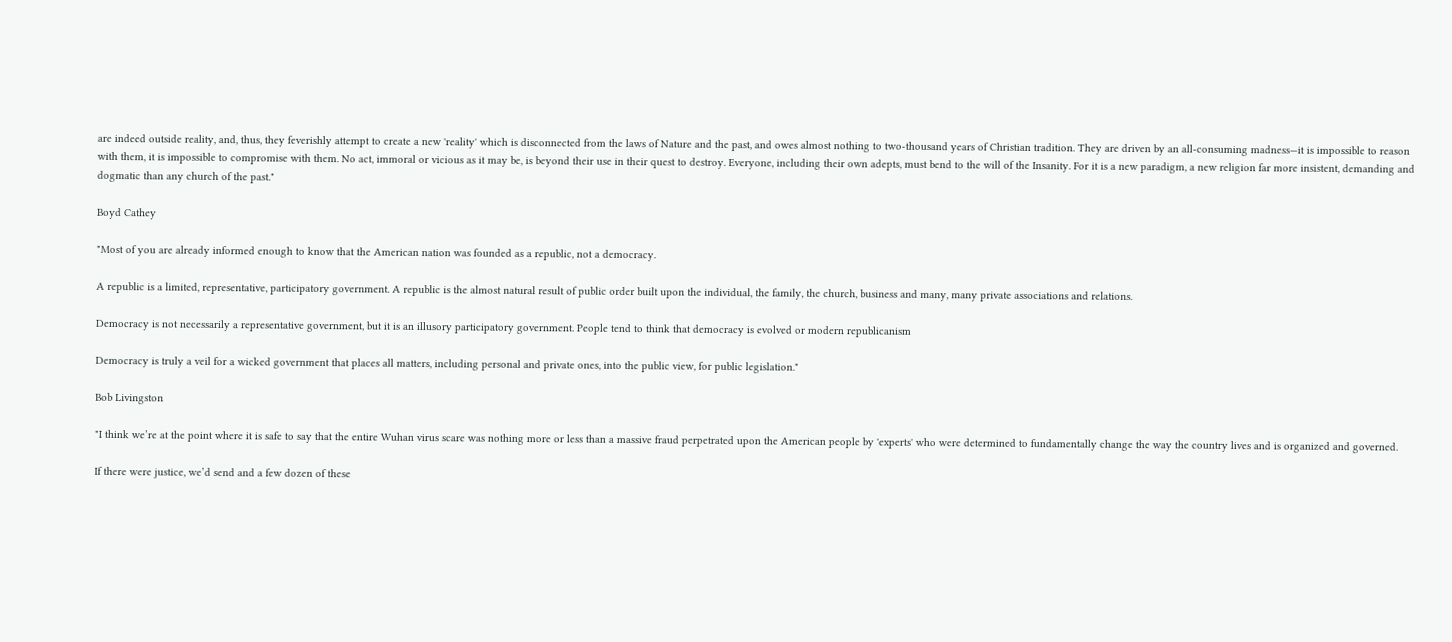are indeed outside reality, and, thus, they feverishly attempt to create a new 'reality' which is disconnected from the laws of Nature and the past, and owes almost nothing to two-thousand years of Christian tradition. They are driven by an all-consuming madness—it is impossible to reason with them, it is impossible to compromise with them. No act, immoral or vicious as it may be, is beyond their use in their quest to destroy. Everyone, including their own adepts, must bend to the will of the Insanity. For it is a new paradigm, a new religion far more insistent, demanding and dogmatic than any church of the past."

Boyd Cathey

"Most of you are already informed enough to know that the American nation was founded as a republic, not a democracy.

A republic is a limited, representative, participatory government. A republic is the almost natural result of public order built upon the individual, the family, the church, business and many, many private associations and relations.

Democracy is not necessarily a representative government, but it is an illusory participatory government. People tend to think that democracy is evolved or modern republicanism

Democracy is truly a veil for a wicked government that places all matters, including personal and private ones, into the public view, for public legislation."

Bob Livingston

"I think we’re at the point where it is safe to say that the entire Wuhan virus scare was nothing more or less than a massive fraud perpetrated upon the American people by 'experts' who were determined to fundamentally change the way the country lives and is organized and governed.

If there were justice, we’d send and a few dozen of these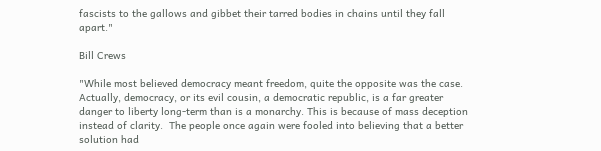fascists to the gallows and gibbet their tarred bodies in chains until they fall apart."

Bill Crews

"While most believed democracy meant freedom, quite the opposite was the case. Actually, democracy, or its evil cousin, a democratic republic, is a far greater danger to liberty long-term than is a monarchy. This is because of mass deception instead of clarity.  The people once again were fooled into believing that a better solution had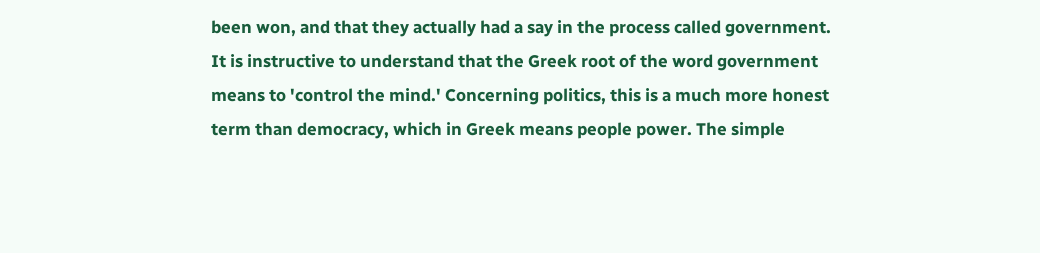been won, and that they actually had a say in the process called government. It is instructive to understand that the Greek root of the word government means to 'control the mind.' Concerning politics, this is a much more honest term than democracy, which in Greek means people power. The simple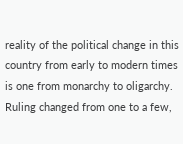reality of the political change in this country from early to modern times is one from monarchy to oligarchy. Ruling changed from one to a few,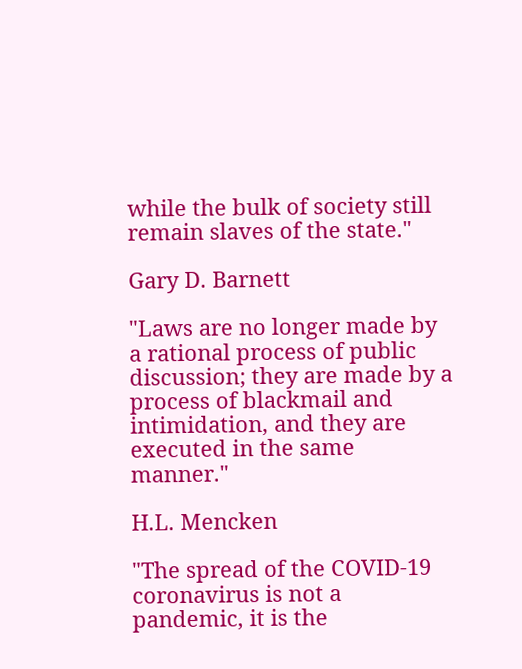while the bulk of society still remain slaves of the state."

Gary D. Barnett

"Laws are no longer made by a rational process of public discussion; they are made by a process of blackmail and intimidation, and they are executed in the same manner."

H.L. Mencken

"The spread of the COVID-19 coronavirus is not a pandemic, it is the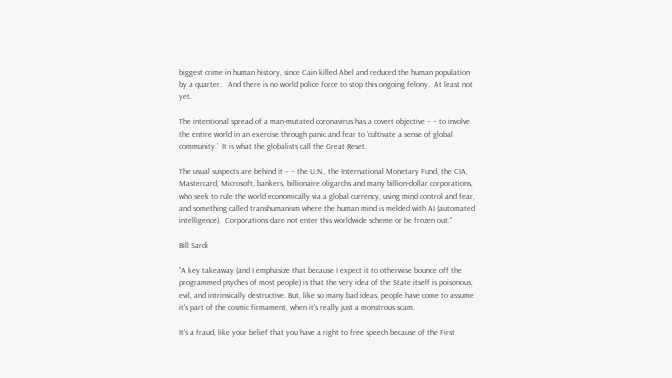biggest crime in human history, since Cain killed Abel and reduced the human population by a quarter.   And there is no world police force to stop this ongoing felony.  At least not yet.

The intentional spread of a man-mutated coronavirus has a covert objective – – to involve the entire world in an exercise through panic and fear to 'cultivate a sense of global community.'  It is what the globalists call the Great Reset.

The usual suspects are behind it – – the U.N., the International Monetary Fund, the CIA, Mastercard, Microsoft, bankers, billionaire oligarchs and many billion-dollar corporations, who seek to rule the world economically via a global currency, using mind control and fear, and something called transhumanism where the human mind is melded with AI (automated intelligence).  Corporations dare not enter this worldwide scheme or be frozen out."

Bill Sardi

"A key takeaway (and I emphasize that because I expect it to otherwise bounce off the programmed psyches of most people) is that the very idea of the State itself is poisonous, evil, and intrinsically destructive. But, like so many bad ideas, people have come to assume it’s part of the cosmic firmament, when it’s really just a monstrous scam.

It’s a fraud, like your belief that you have a right to free speech because of the First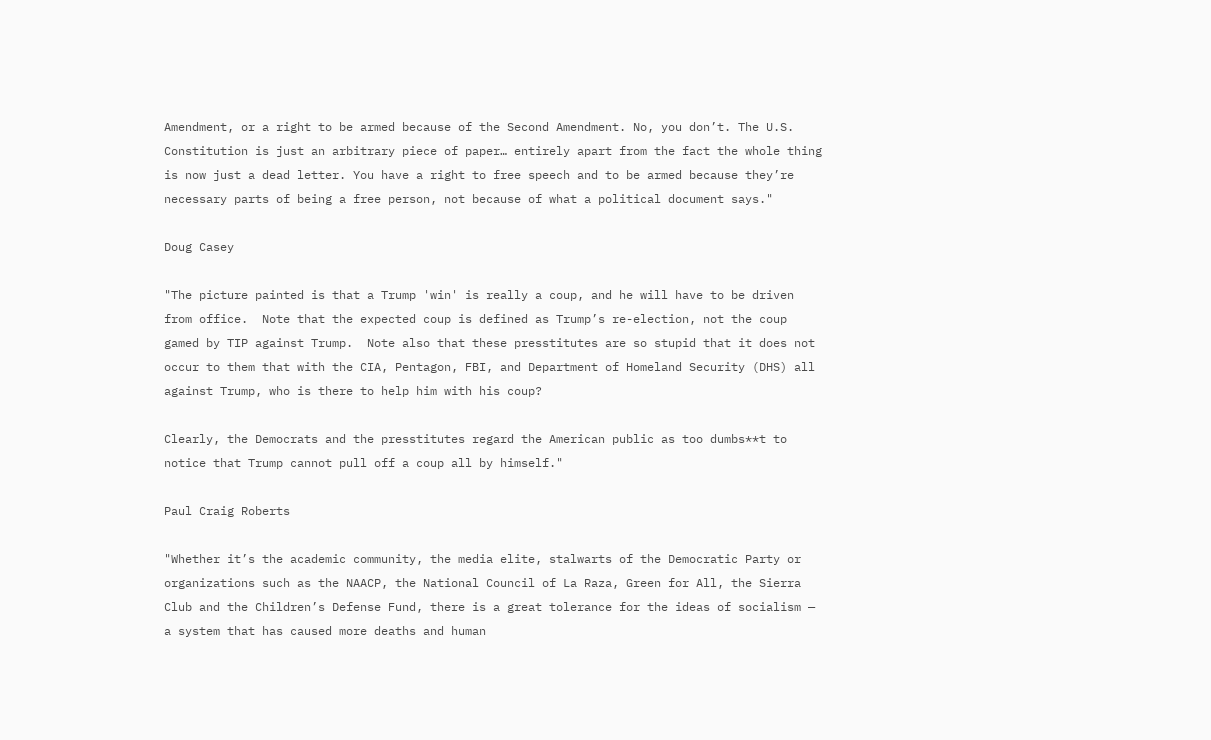Amendment, or a right to be armed because of the Second Amendment. No, you don’t. The U.S. Constitution is just an arbitrary piece of paper… entirely apart from the fact the whole thing is now just a dead letter. You have a right to free speech and to be armed because they’re necessary parts of being a free person, not because of what a political document says."

Doug Casey

"The picture painted is that a Trump 'win' is really a coup, and he will have to be driven from office.  Note that the expected coup is defined as Trump’s re-election, not the coup gamed by TIP against Trump.  Note also that these presstitutes are so stupid that it does not occur to them that with the CIA, Pentagon, FBI, and Department of Homeland Security (DHS) all against Trump, who is there to help him with his coup?

Clearly, the Democrats and the presstitutes regard the American public as too dumbs**t to notice that Trump cannot pull off a coup all by himself."

Paul Craig Roberts

"Whether it’s the academic community, the media elite, stalwarts of the Democratic Party or organizations such as the NAACP, the National Council of La Raza, Green for All, the Sierra Club and the Children’s Defense Fund, there is a great tolerance for the ideas of socialism — a system that has caused more deaths and human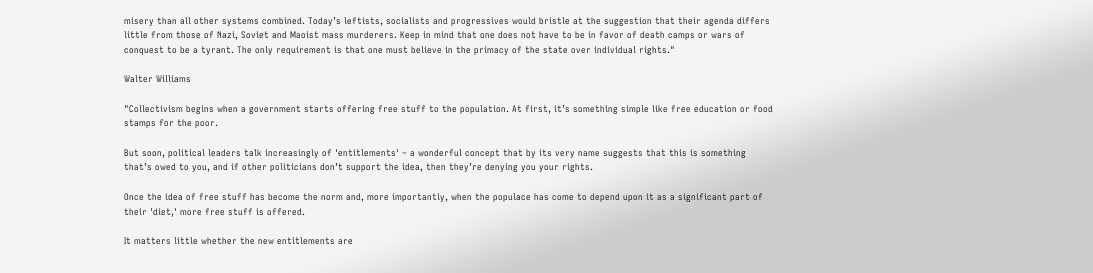misery than all other systems combined. Today’s leftists, socialists and progressives would bristle at the suggestion that their agenda differs little from those of Nazi, Soviet and Maoist mass murderers. Keep in mind that one does not have to be in favor of death camps or wars of conquest to be a tyrant. The only requirement is that one must believe in the primacy of the state over individual rights."

Walter Williams

"Collectivism begins when a government starts offering free stuff to the population. At first, it’s something simple like free education or food stamps for the poor.

But soon, political leaders talk increasingly of 'entitlements' – a wonderful concept that by its very name suggests that this is something that’s owed to you, and if other politicians don’t support the idea, then they’re denying you your rights.

Once the idea of free stuff has become the norm and, more importantly, when the populace has come to depend upon it as a significant part of their 'diet,' more free stuff is offered.

It matters little whether the new entitlements are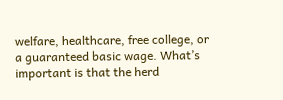welfare, healthcare, free college, or a guaranteed basic wage. What’s important is that the herd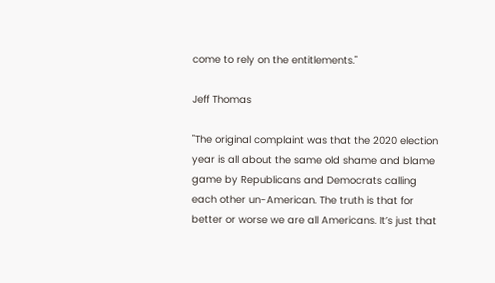come to rely on the entitlements."

Jeff Thomas

"The original complaint was that the 2020 election year is all about the same old shame and blame game by Republicans and Democrats calling each other un-American. The truth is that for better or worse we are all Americans. It’s just that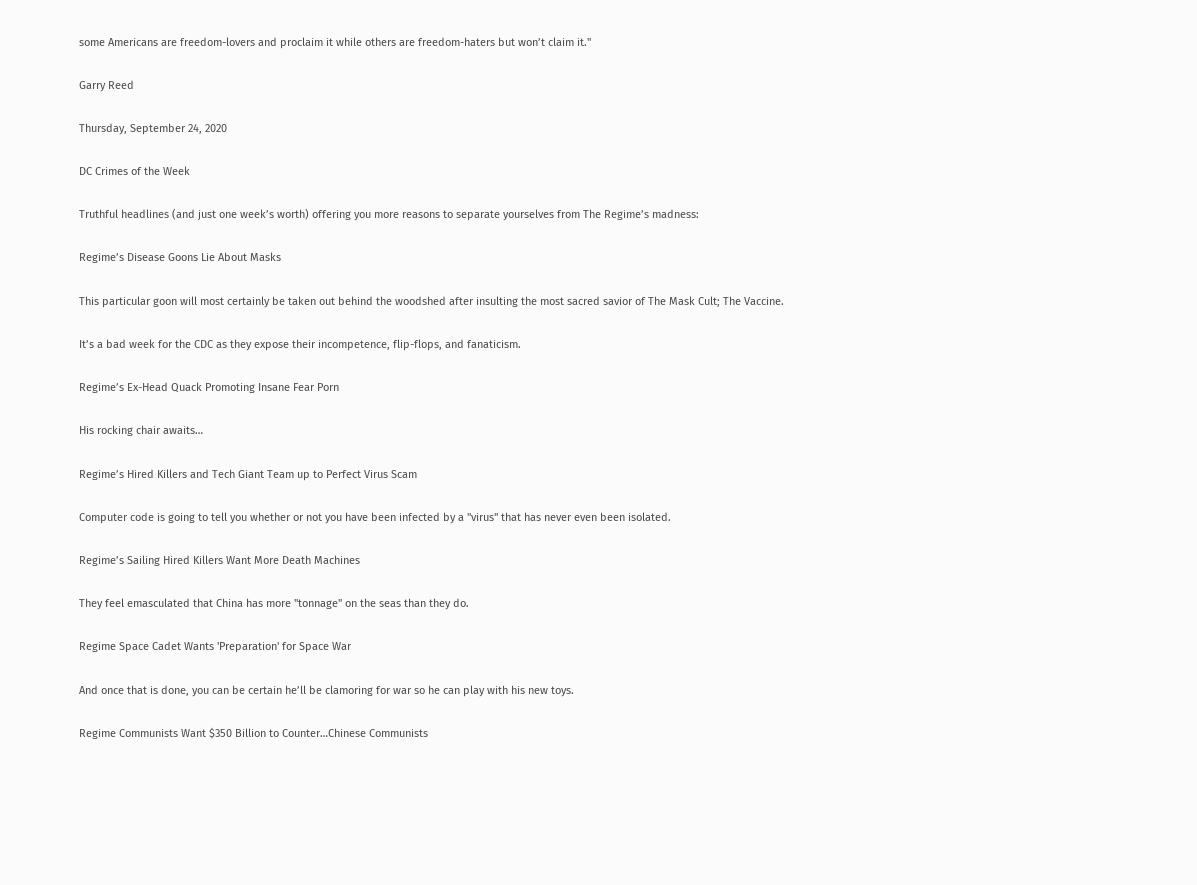some Americans are freedom-lovers and proclaim it while others are freedom-haters but won’t claim it."

Garry Reed

Thursday, September 24, 2020

DC Crimes of the Week

Truthful headlines (and just one week’s worth) offering you more reasons to separate yourselves from The Regime’s madness:

Regime’s Disease Goons Lie About Masks

This particular goon will most certainly be taken out behind the woodshed after insulting the most sacred savior of The Mask Cult; The Vaccine.

It’s a bad week for the CDC as they expose their incompetence, flip-flops, and fanaticism.

Regime’s Ex-Head Quack Promoting Insane Fear Porn

His rocking chair awaits…

Regime’s Hired Killers and Tech Giant Team up to Perfect Virus Scam

Computer code is going to tell you whether or not you have been infected by a "virus" that has never even been isolated.

Regime’s Sailing Hired Killers Want More Death Machines

They feel emasculated that China has more "tonnage" on the seas than they do.

Regime Space Cadet Wants 'Preparation' for Space War

And once that is done, you can be certain he’ll be clamoring for war so he can play with his new toys.

Regime Communists Want $350 Billion to Counter…Chinese Communists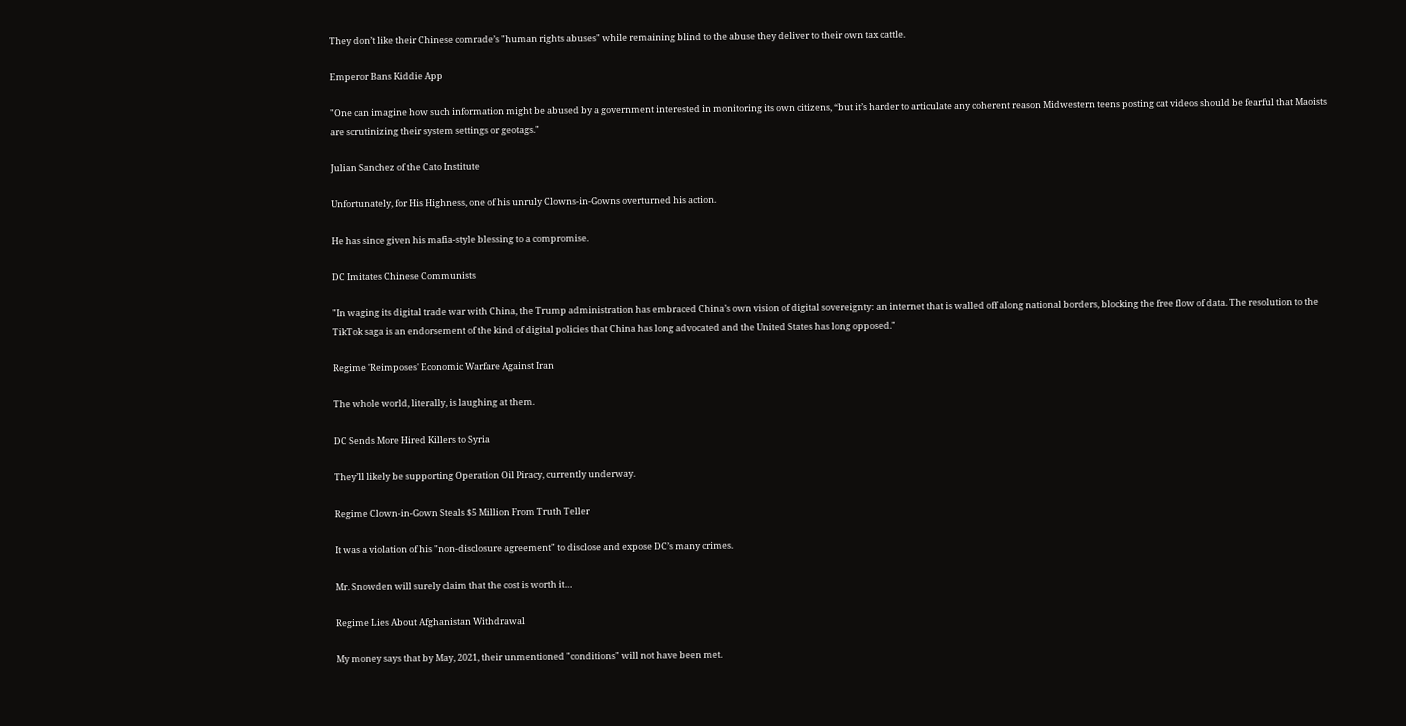They don’t like their Chinese comrade’s "human rights abuses" while remaining blind to the abuse they deliver to their own tax cattle.

Emperor Bans Kiddie App

"One can imagine how such information might be abused by a government interested in monitoring its own citizens, “but it’s harder to articulate any coherent reason Midwestern teens posting cat videos should be fearful that Maoists are scrutinizing their system settings or geotags."

Julian Sanchez of the Cato Institute

Unfortunately, for His Highness, one of his unruly Clowns-in-Gowns overturned his action.

He has since given his mafia-style blessing to a compromise.

DC Imitates Chinese Communists

"In waging its digital trade war with China, the Trump administration has embraced China’s own vision of digital sovereignty: an internet that is walled off along national borders, blocking the free flow of data. The resolution to the TikTok saga is an endorsement of the kind of digital policies that China has long advocated and the United States has long opposed."

Regime 'Reimposes' Economic Warfare Against Iran

The whole world, literally, is laughing at them.

DC Sends More Hired Killers to Syria

They’ll likely be supporting Operation Oil Piracy, currently underway.

Regime Clown-in-Gown Steals $5 Million From Truth Teller

It was a violation of his "non-disclosure agreement" to disclose and expose DC’s many crimes.

Mr. Snowden will surely claim that the cost is worth it…

Regime Lies About Afghanistan Withdrawal

My money says that by May, 2021, their unmentioned "conditions" will not have been met.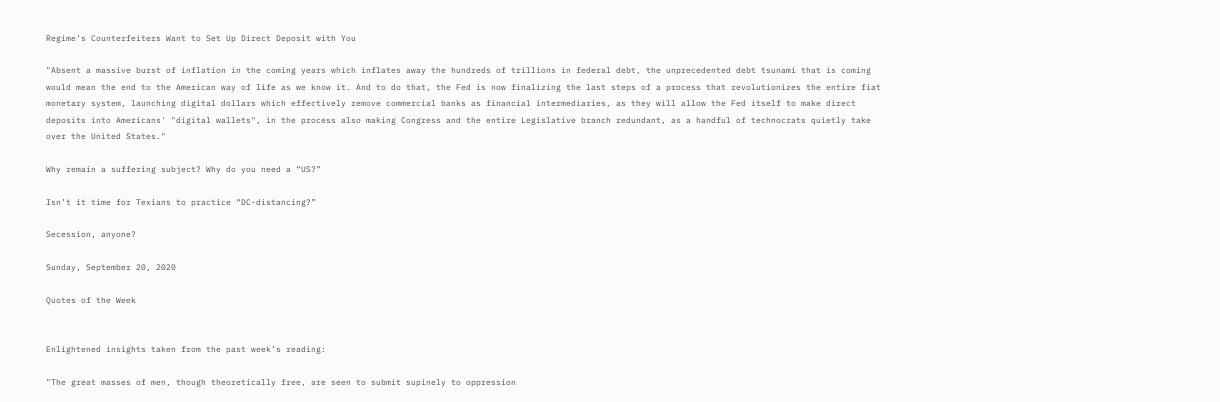Regime’s Counterfeiters Want to Set Up Direct Deposit with You

"Absent a massive burst of inflation in the coming years which inflates away the hundreds of trillions in federal debt, the unprecedented debt tsunami that is coming would mean the end to the American way of life as we know it. And to do that, the Fed is now finalizing the last steps of a process that revolutionizes the entire fiat monetary system, launching digital dollars which effectively remove commercial banks as financial intermediaries, as they will allow the Fed itself to make direct deposits into Americans' "digital wallets", in the process also making Congress and the entire Legislative branch redundant, as a handful of technocrats quietly take over the United States."

Why remain a suffering subject? Why do you need a “US?”

Isn’t it time for Texians to practice “DC-distancing?”

Secession, anyone?

Sunday, September 20, 2020

Quotes of the Week


Enlightened insights taken from the past week’s reading:

"The great masses of men, though theoretically free, are seen to submit supinely to oppression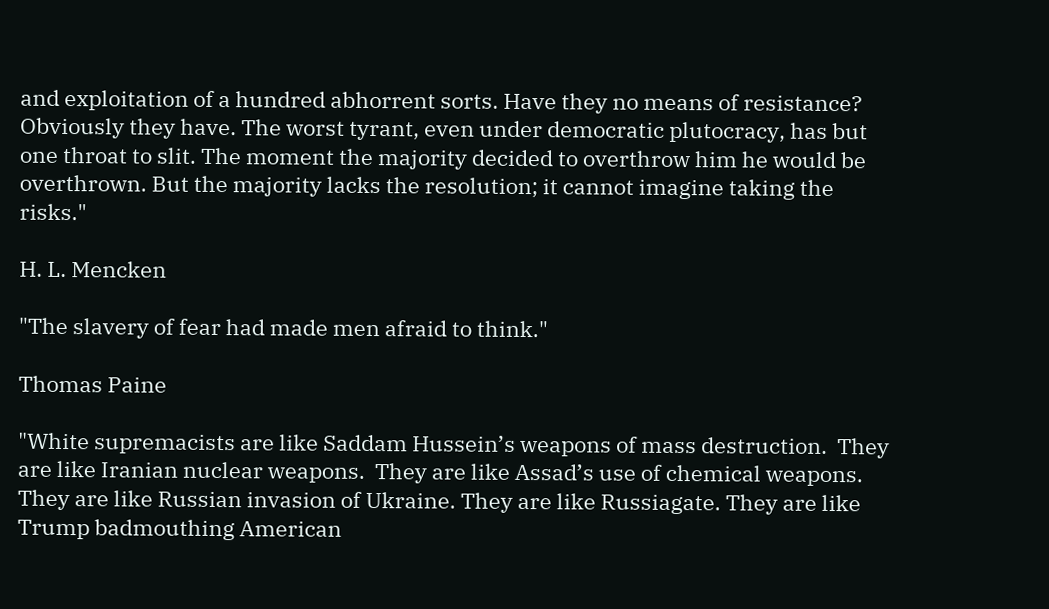and exploitation of a hundred abhorrent sorts. Have they no means of resistance? Obviously they have. The worst tyrant, even under democratic plutocracy, has but one throat to slit. The moment the majority decided to overthrow him he would be overthrown. But the majority lacks the resolution; it cannot imagine taking the risks."

H. L. Mencken

"The slavery of fear had made men afraid to think."

Thomas Paine

"White supremacists are like Saddam Hussein’s weapons of mass destruction.  They are like Iranian nuclear weapons.  They are like Assad’s use of chemical weapons. They are like Russian invasion of Ukraine. They are like Russiagate. They are like Trump badmouthing American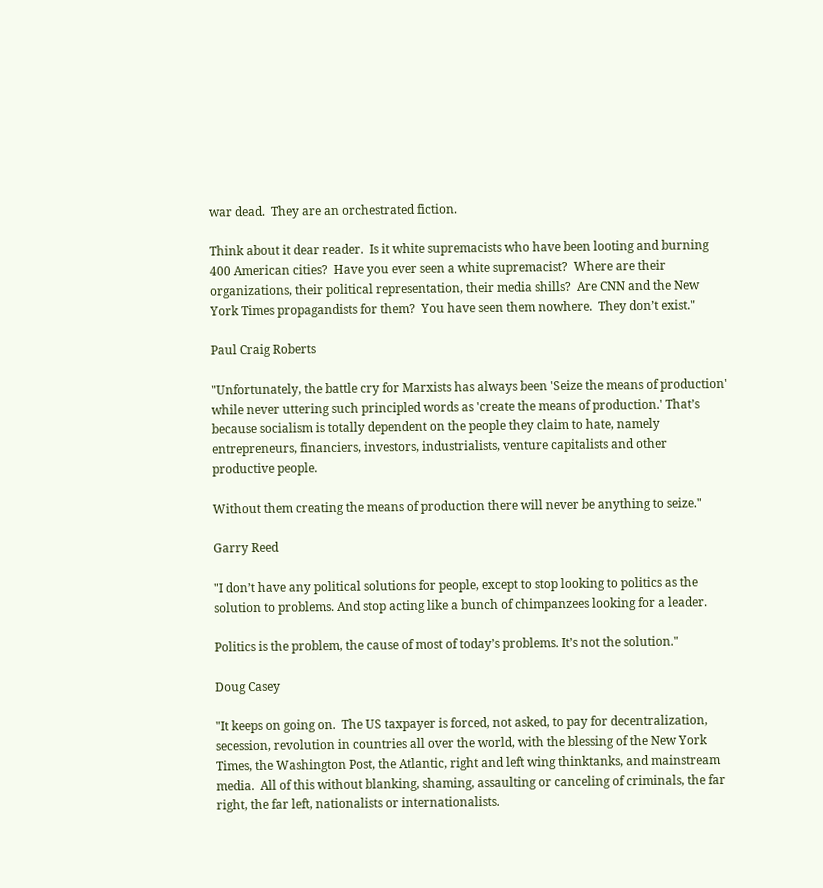war dead.  They are an orchestrated fiction.

Think about it dear reader.  Is it white supremacists who have been looting and burning 400 American cities?  Have you ever seen a white supremacist?  Where are their organizations, their political representation, their media shills?  Are CNN and the New York Times propagandists for them?  You have seen them nowhere.  They don’t exist."

Paul Craig Roberts

"Unfortunately, the battle cry for Marxists has always been 'Seize the means of production' while never uttering such principled words as 'create the means of production.' That’s because socialism is totally dependent on the people they claim to hate, namely entrepreneurs, financiers, investors, industrialists, venture capitalists and other productive people.

Without them creating the means of production there will never be anything to seize."

Garry Reed

"I don’t have any political solutions for people, except to stop looking to politics as the solution to problems. And stop acting like a bunch of chimpanzees looking for a leader.

Politics is the problem, the cause of most of today’s problems. It’s not the solution."

Doug Casey

"It keeps on going on.  The US taxpayer is forced, not asked, to pay for decentralization, secession, revolution in countries all over the world, with the blessing of the New York Times, the Washington Post, the Atlantic, right and left wing thinktanks, and mainstream media.  All of this without blanking, shaming, assaulting or canceling of criminals, the far right, the far left, nationalists or internationalists.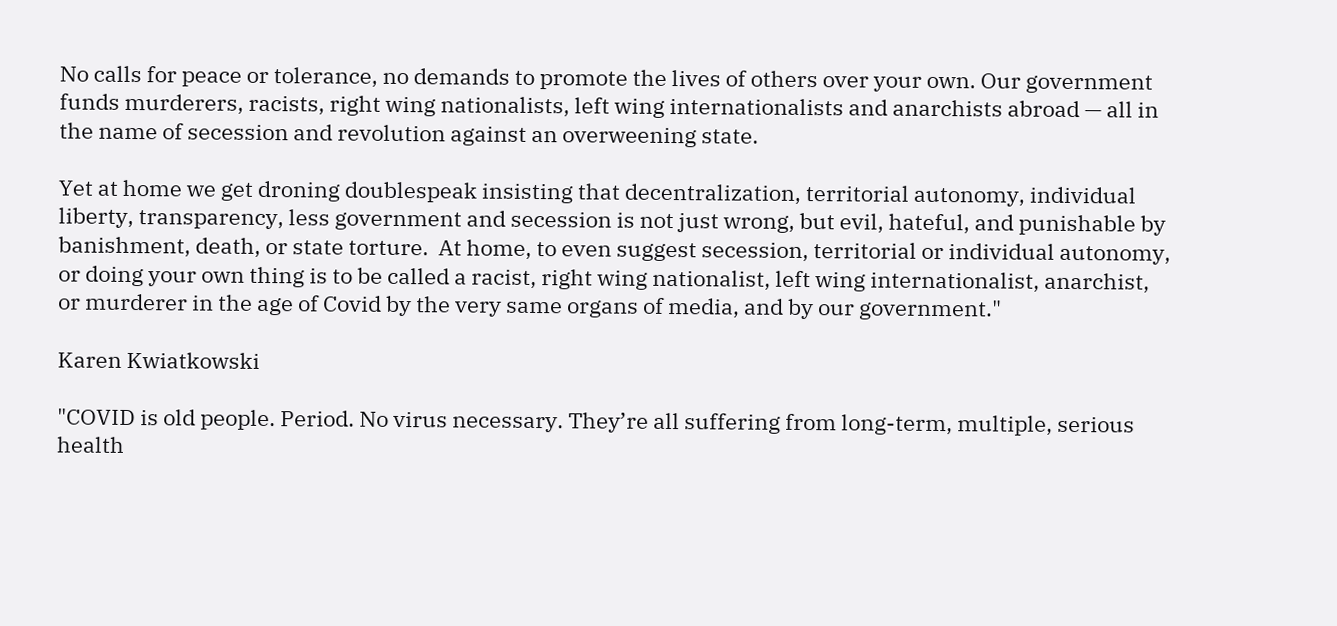No calls for peace or tolerance, no demands to promote the lives of others over your own. Our government funds murderers, racists, right wing nationalists, left wing internationalists and anarchists abroad — all in the name of secession and revolution against an overweening state.

Yet at home we get droning doublespeak insisting that decentralization, territorial autonomy, individual liberty, transparency, less government and secession is not just wrong, but evil, hateful, and punishable by banishment, death, or state torture.  At home, to even suggest secession, territorial or individual autonomy, or doing your own thing is to be called a racist, right wing nationalist, left wing internationalist, anarchist, or murderer in the age of Covid by the very same organs of media, and by our government."

Karen Kwiatkowski

"COVID is old people. Period. No virus necessary. They’re all suffering from long-term, multiple, serious health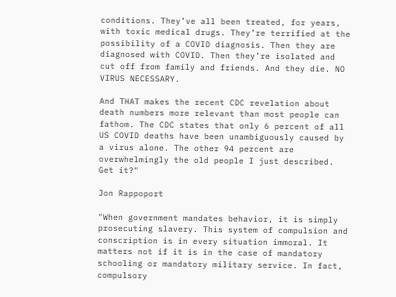conditions. They’ve all been treated, for years, with toxic medical drugs. They’re terrified at the possibility of a COVID diagnosis. Then they are diagnosed with COVID. Then they’re isolated and cut off from family and friends. And they die. NO VIRUS NECESSARY.

And THAT makes the recent CDC revelation about death numbers more relevant than most people can fathom. The CDC states that only 6 percent of all US COVID deaths have been unambiguously caused by a virus alone. The other 94 percent are overwhelmingly the old people I just described. Get it?"

Jon Rappoport

"When government mandates behavior, it is simply prosecuting slavery. This system of compulsion and conscription is in every situation immoral. It matters not if it is in the case of mandatory schooling or mandatory military service. In fact, compulsory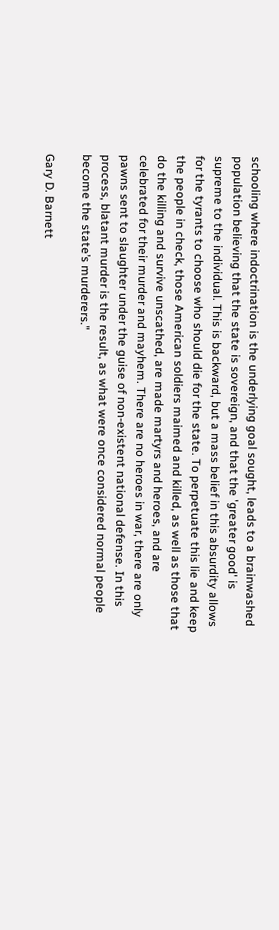schooling where indoctrination is the underlying goal sought, leads to a brainwashed population believing that the state is sovereign, and that the 'greater good' is supreme to the individual. This is backward, but a mass belief in this absurdity allows for the tyrants to choose who should die for the state. To perpetuate this lie and keep the people in check, those American soldiers maimed and killed, as well as those that do the killing and survive unscathed, are made martyrs and heroes, and are celebrated for their murder and mayhem. There are no heroes in war, there are only pawns sent to slaughter under the guise of non-existent national defense. In this process, blatant murder is the result, as what were once considered normal people become the state’s murderers."

Gary D. Barnett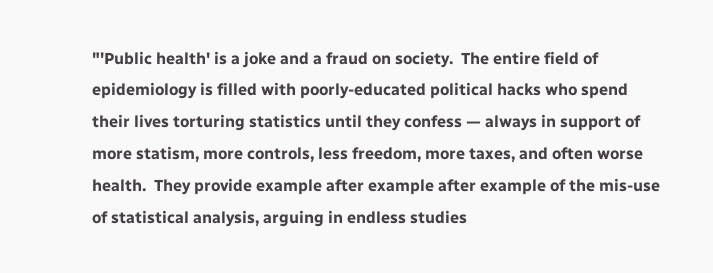"'Public health' is a joke and a fraud on society.  The entire field of epidemiology is filled with poorly-educated political hacks who spend their lives torturing statistics until they confess — always in support of more statism, more controls, less freedom, more taxes, and often worse health.  They provide example after example after example of the mis-use of statistical analysis, arguing in endless studies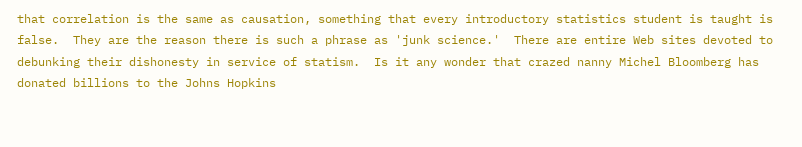that correlation is the same as causation, something that every introductory statistics student is taught is false.  They are the reason there is such a phrase as 'junk science.'  There are entire Web sites devoted to debunking their dishonesty in service of statism.  Is it any wonder that crazed nanny Michel Bloomberg has donated billions to the Johns Hopkins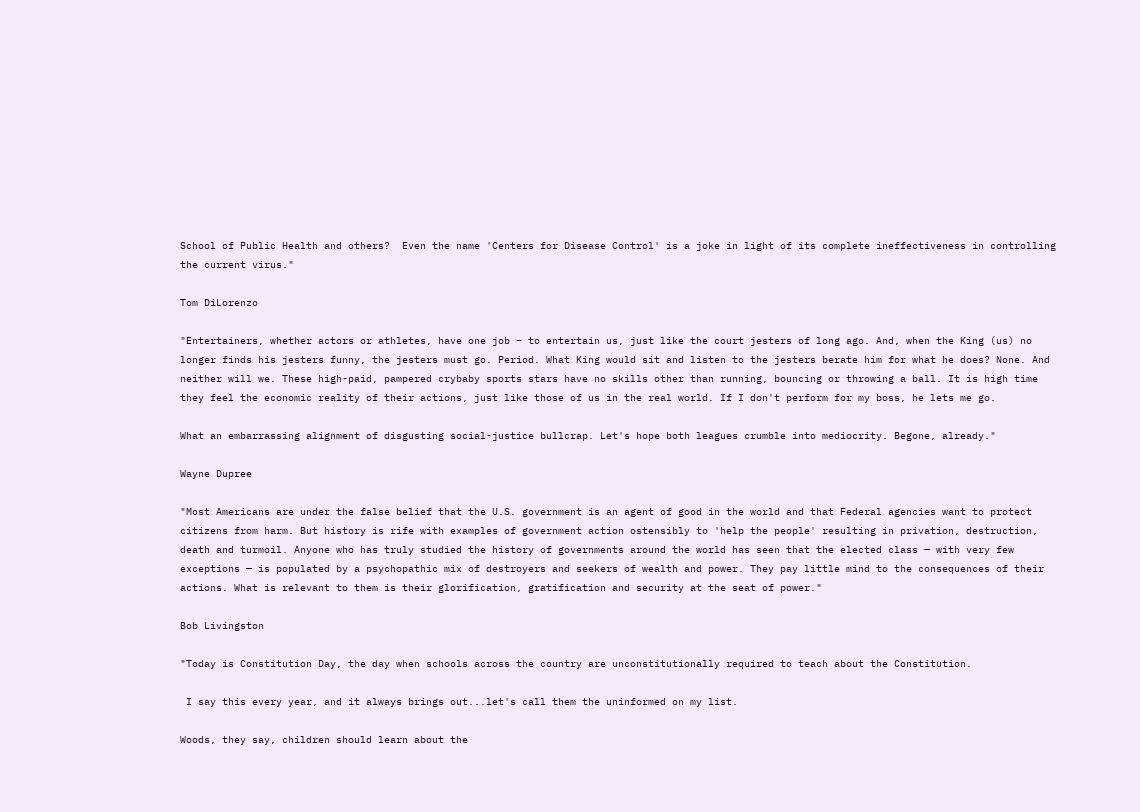School of Public Health and others?  Even the name 'Centers for Disease Control' is a joke in light of its complete ineffectiveness in controlling the current virus."

Tom DiLorenzo

"Entertainers, whether actors or athletes, have one job – to entertain us, just like the court jesters of long ago. And, when the King (us) no longer finds his jesters funny, the jesters must go. Period. What King would sit and listen to the jesters berate him for what he does? None. And neither will we. These high-paid, pampered crybaby sports stars have no skills other than running, bouncing or throwing a ball. It is high time they feel the economic reality of their actions, just like those of us in the real world. If I don't perform for my boss, he lets me go.

What an embarrassing alignment of disgusting social-justice bullcrap. Let's hope both leagues crumble into mediocrity. Begone, already."

Wayne Dupree

"Most Americans are under the false belief that the U.S. government is an agent of good in the world and that Federal agencies want to protect citizens from harm. But history is rife with examples of government action ostensibly to 'help the people' resulting in privation, destruction, death and turmoil. Anyone who has truly studied the history of governments around the world has seen that the elected class — with very few exceptions — is populated by a psychopathic mix of destroyers and seekers of wealth and power. They pay little mind to the consequences of their actions. What is relevant to them is their glorification, gratification and security at the seat of power."

Bob Livingston

"Today is Constitution Day, the day when schools across the country are unconstitutionally required to teach about the Constitution.

 I say this every year, and it always brings out...let's call them the uninformed on my list.

Woods, they say, children should learn about the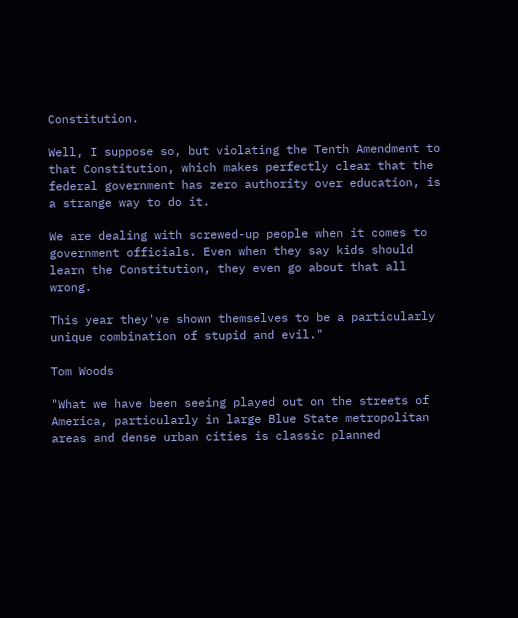Constitution.

Well, I suppose so, but violating the Tenth Amendment to that Constitution, which makes perfectly clear that the federal government has zero authority over education, is a strange way to do it.

We are dealing with screwed-up people when it comes to government officials. Even when they say kids should learn the Constitution, they even go about that all wrong.

This year they've shown themselves to be a particularly unique combination of stupid and evil."

Tom Woods

"What we have been seeing played out on the streets of America, particularly in large Blue State metropolitan areas and dense urban cities is classic planned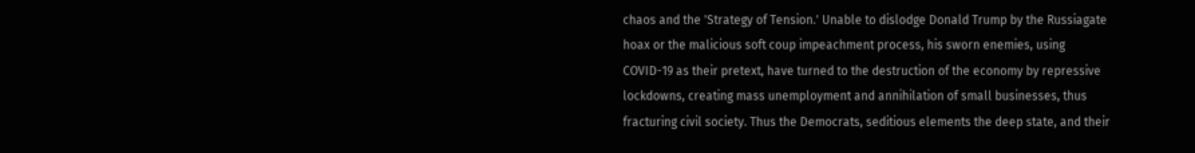chaos and the 'Strategy of Tension.' Unable to dislodge Donald Trump by the Russiagate hoax or the malicious soft coup impeachment process, his sworn enemies, using COVID-19 as their pretext, have turned to the destruction of the economy by repressive lockdowns, creating mass unemployment and annihilation of small businesses, thus fracturing civil society. Thus the Democrats, seditious elements the deep state, and their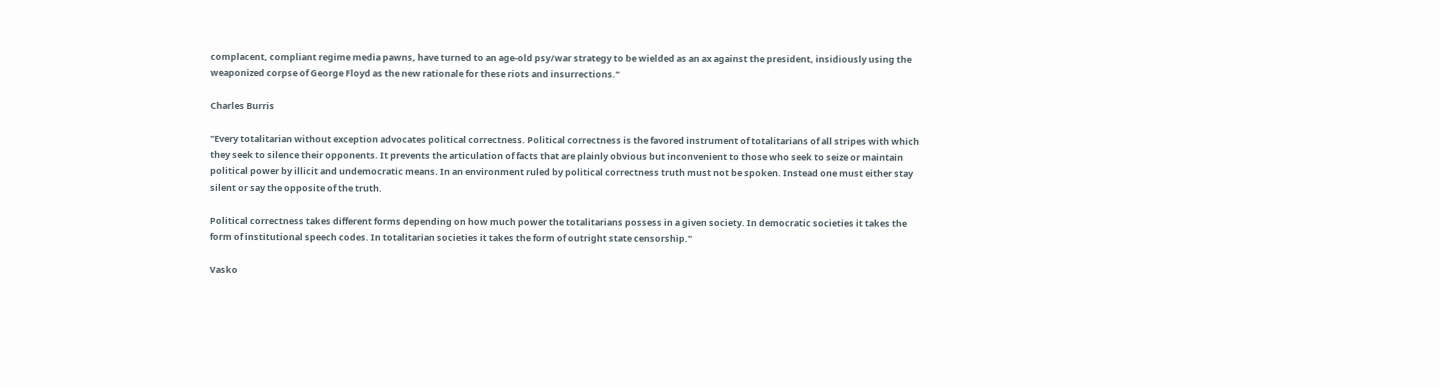complacent, compliant regime media pawns, have turned to an age-old psy/war strategy to be wielded as an ax against the president, insidiously using the weaponized corpse of George Floyd as the new rationale for these riots and insurrections."

Charles Burris

"Every totalitarian without exception advocates political correctness. Political correctness is the favored instrument of totalitarians of all stripes with which they seek to silence their opponents. It prevents the articulation of facts that are plainly obvious but inconvenient to those who seek to seize or maintain political power by illicit and undemocratic means. In an environment ruled by political correctness truth must not be spoken. Instead one must either stay silent or say the opposite of the truth.

Political correctness takes different forms depending on how much power the totalitarians possess in a given society. In democratic societies it takes the form of institutional speech codes. In totalitarian societies it takes the form of outright state censorship."

Vasko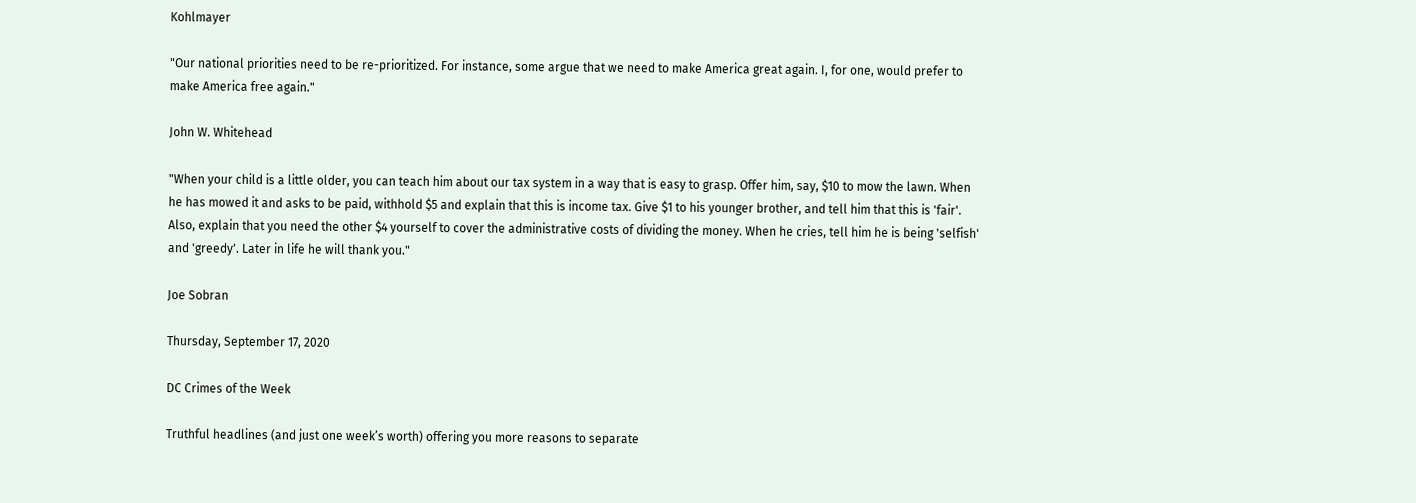Kohlmayer

"Our national priorities need to be re-prioritized. For instance, some argue that we need to make America great again. I, for one, would prefer to make America free again."

John W. Whitehead

"When your child is a little older, you can teach him about our tax system in a way that is easy to grasp. Offer him, say, $10 to mow the lawn. When he has mowed it and asks to be paid, withhold $5 and explain that this is income tax. Give $1 to his younger brother, and tell him that this is 'fair'. Also, explain that you need the other $4 yourself to cover the administrative costs of dividing the money. When he cries, tell him he is being 'selfish' and 'greedy'. Later in life he will thank you."

Joe Sobran

Thursday, September 17, 2020

DC Crimes of the Week

Truthful headlines (and just one week’s worth) offering you more reasons to separate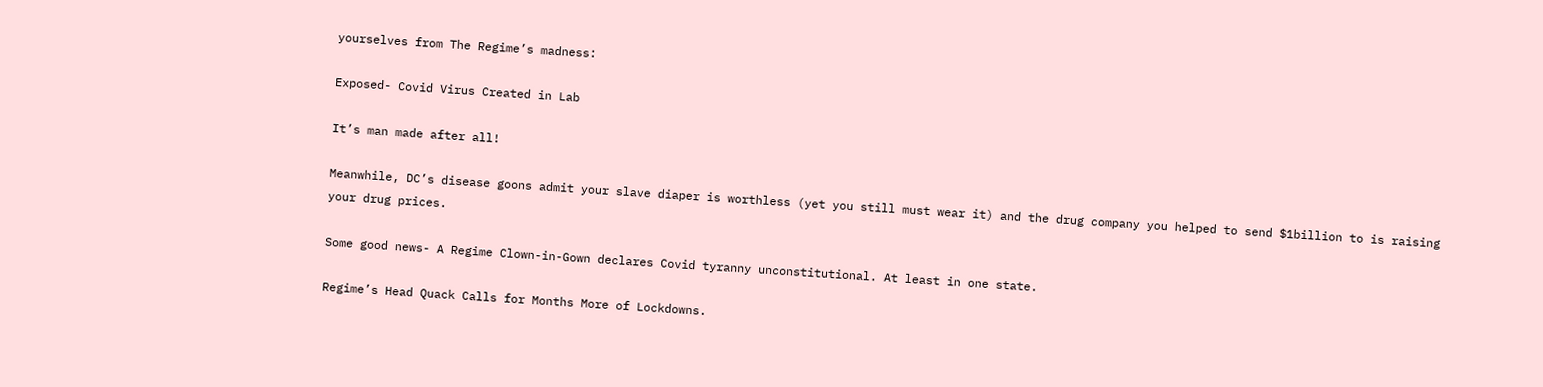yourselves from The Regime’s madness:

Exposed- Covid Virus Created in Lab

It’s man made after all!

Meanwhile, DC’s disease goons admit your slave diaper is worthless (yet you still must wear it) and the drug company you helped to send $1billion to is raising your drug prices.

Some good news- A Regime Clown-in-Gown declares Covid tyranny unconstitutional. At least in one state.

Regime’s Head Quack Calls for Months More of Lockdowns.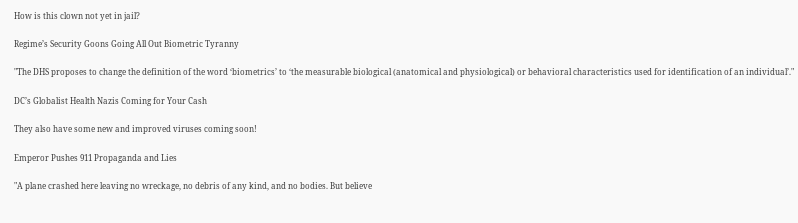How is this clown not yet in jail?

Regime’s Security Goons Going All Out Biometric Tyranny

"The DHS proposes to change the definition of the word ‘biometrics’ to ‘the measurable biological (anatomical and physiological) or behavioral characteristics used for identification of an individual’."

DC’s Globalist Health Nazis Coming for Your Cash

They also have some new and improved viruses coming soon!

Emperor Pushes 911 Propaganda and Lies

"A plane crashed here leaving no wreckage, no debris of any kind, and no bodies. But believe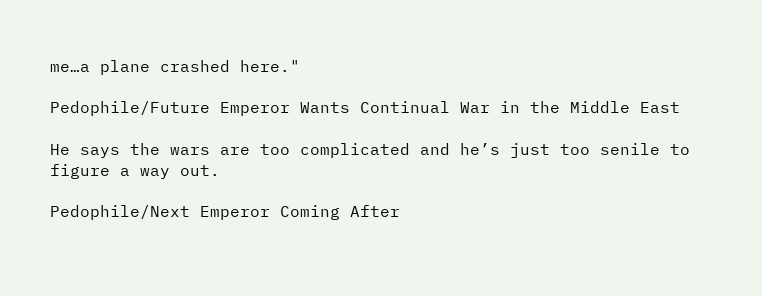me…a plane crashed here."

Pedophile/Future Emperor Wants Continual War in the Middle East

He says the wars are too complicated and he’s just too senile to figure a way out.

Pedophile/Next Emperor Coming After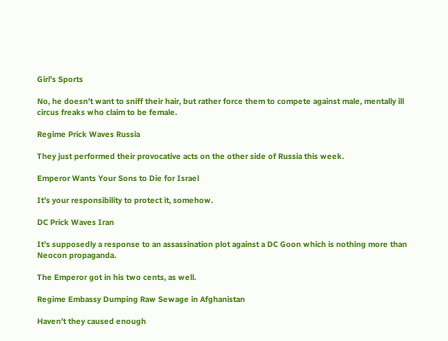Girl’s Sports

No, he doesn’t want to sniff their hair, but rather force them to compete against male, mentally ill circus freaks who claim to be female.

Regime Prick Waves Russia

They just performed their provocative acts on the other side of Russia this week.

Emperor Wants Your Sons to Die for Israel

It’s your responsibility to protect it, somehow.

DC Prick Waves Iran

It’s supposedly a response to an assassination plot against a DC Goon which is nothing more than Neocon propaganda.

The Emperor got in his two cents, as well.

Regime Embassy Dumping Raw Sewage in Afghanistan

Haven’t they caused enough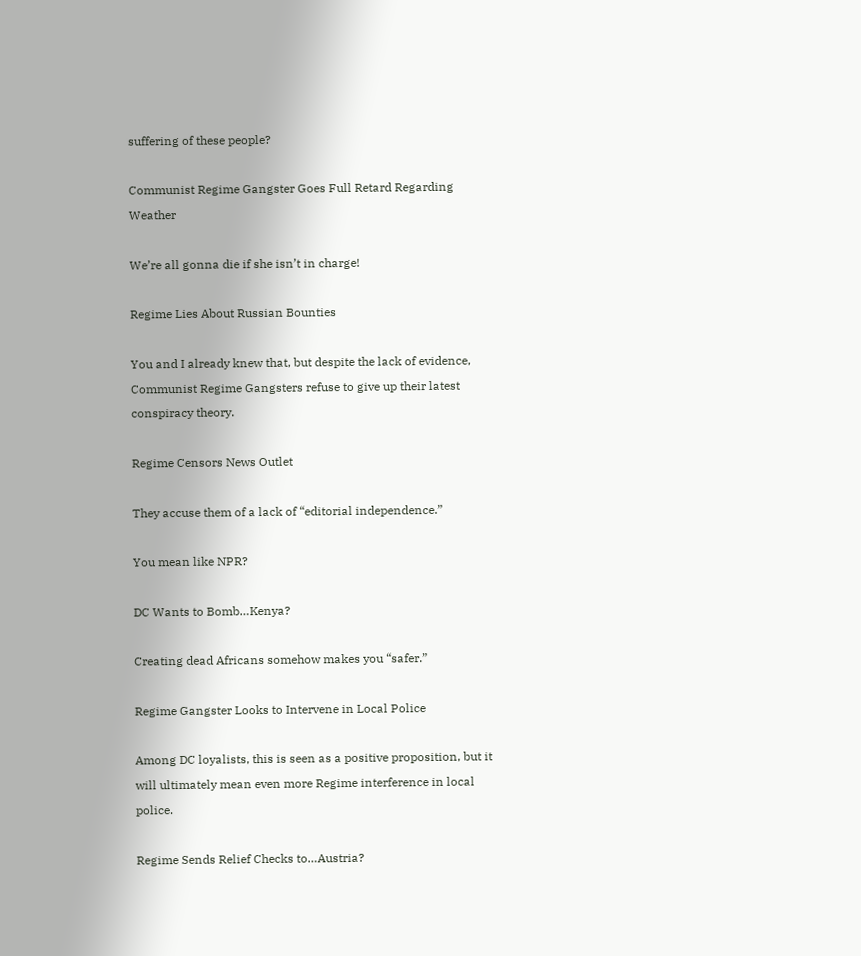suffering of these people?

Communist Regime Gangster Goes Full Retard Regarding Weather

We’re all gonna die if she isn’t in charge!

Regime Lies About Russian Bounties

You and I already knew that, but despite the lack of evidence, Communist Regime Gangsters refuse to give up their latest conspiracy theory.

Regime Censors News Outlet

They accuse them of a lack of “editorial independence.”

You mean like NPR?

DC Wants to Bomb…Kenya?

Creating dead Africans somehow makes you “safer.”

Regime Gangster Looks to Intervene in Local Police

Among DC loyalists, this is seen as a positive proposition, but it will ultimately mean even more Regime interference in local police.

Regime Sends Relief Checks to…Austria?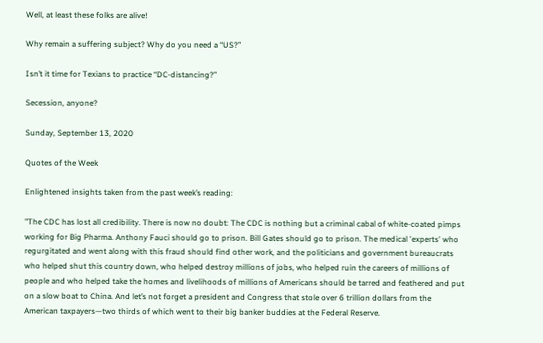Well, at least these folks are alive!

Why remain a suffering subject? Why do you need a “US?”

Isn’t it time for Texians to practice “DC-distancing?”

Secession, anyone?

Sunday, September 13, 2020

Quotes of the Week

Enlightened insights taken from the past week’s reading:

"The CDC has lost all credibility. There is now no doubt: The CDC is nothing but a criminal cabal of white-coated pimps working for Big Pharma. Anthony Fauci should go to prison. Bill Gates should go to prison. The medical 'experts' who regurgitated and went along with this fraud should find other work, and the politicians and government bureaucrats who helped shut this country down, who helped destroy millions of jobs, who helped ruin the careers of millions of people and who helped take the homes and livelihoods of millions of Americans should be tarred and feathered and put on a slow boat to China. And let’s not forget a president and Congress that stole over 6 trillion dollars from the American taxpayers—two thirds of which went to their big banker buddies at the Federal Reserve.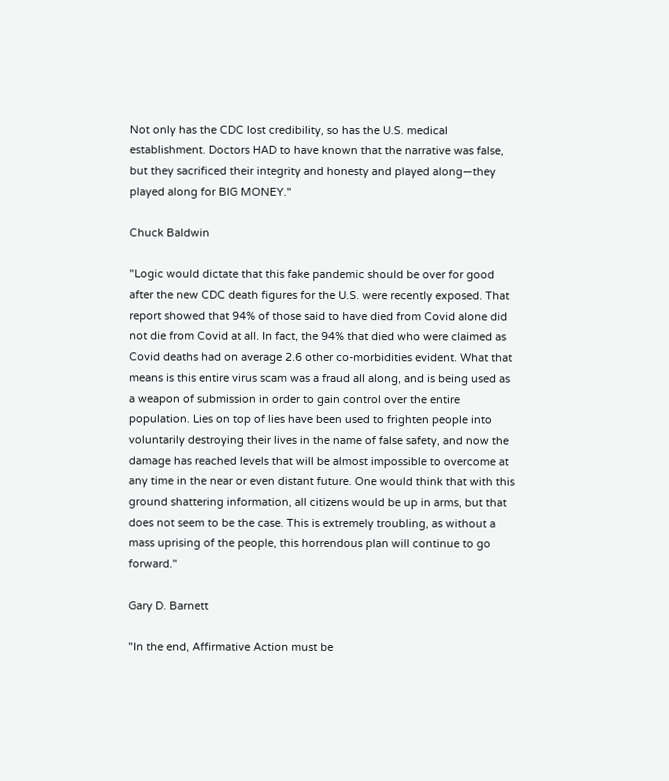Not only has the CDC lost credibility, so has the U.S. medical establishment. Doctors HAD to have known that the narrative was false, but they sacrificed their integrity and honesty and played along—they played along for BIG MONEY."

Chuck Baldwin

"Logic would dictate that this fake pandemic should be over for good after the new CDC death figures for the U.S. were recently exposed. That report showed that 94% of those said to have died from Covid alone did not die from Covid at all. In fact, the 94% that died who were claimed as Covid deaths had on average 2.6 other co-morbidities evident. What that means is this entire virus scam was a fraud all along, and is being used as a weapon of submission in order to gain control over the entire population. Lies on top of lies have been used to frighten people into voluntarily destroying their lives in the name of false safety, and now the damage has reached levels that will be almost impossible to overcome at any time in the near or even distant future. One would think that with this ground shattering information, all citizens would be up in arms, but that does not seem to be the case. This is extremely troubling, as without a mass uprising of the people, this horrendous plan will continue to go forward."

Gary D. Barnett

"In the end, Affirmative Action must be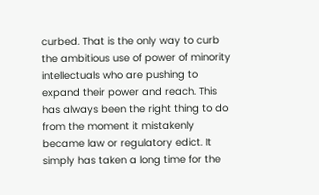curbed. That is the only way to curb the ambitious use of power of minority intellectuals who are pushing to expand their power and reach. This has always been the right thing to do from the moment it mistakenly became law or regulatory edict. It simply has taken a long time for the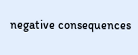negative consequences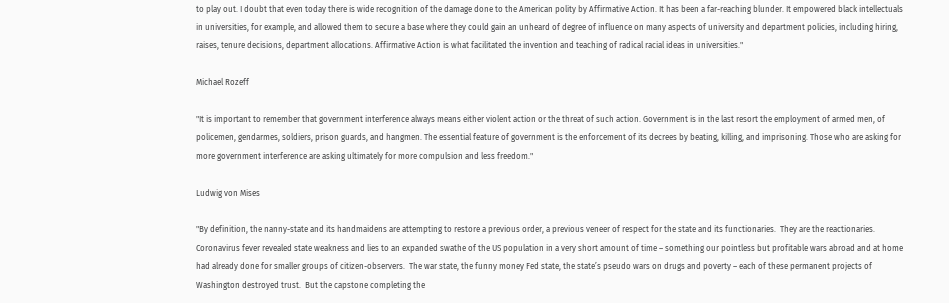to play out. I doubt that even today there is wide recognition of the damage done to the American polity by Affirmative Action. It has been a far-reaching blunder. It empowered black intellectuals in universities, for example, and allowed them to secure a base where they could gain an unheard of degree of influence on many aspects of university and department policies, including hiring, raises, tenure decisions, department allocations. Affirmative Action is what facilitated the invention and teaching of radical racial ideas in universities."

Michael Rozeff

"It is important to remember that government interference always means either violent action or the threat of such action. Government is in the last resort the employment of armed men, of policemen, gendarmes, soldiers, prison guards, and hangmen. The essential feature of government is the enforcement of its decrees by beating, killing, and imprisoning. Those who are asking for more government interference are asking ultimately for more compulsion and less freedom."

Ludwig von Mises

"By definition, the nanny-state and its handmaidens are attempting to restore a previous order, a previous veneer of respect for the state and its functionaries.  They are the reactionaries.  Coronavirus fever revealed state weakness and lies to an expanded swathe of the US population in a very short amount of time – something our pointless but profitable wars abroad and at home had already done for smaller groups of citizen-observers.  The war state, the funny money Fed state, the state’s pseudo wars on drugs and poverty – each of these permanent projects of Washington destroyed trust.  But the capstone completing the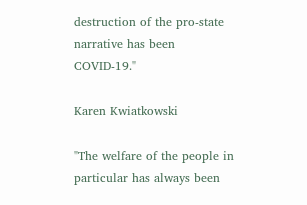destruction of the pro-state narrative has been COVID-19."

Karen Kwiatkowski

"The welfare of the people in particular has always been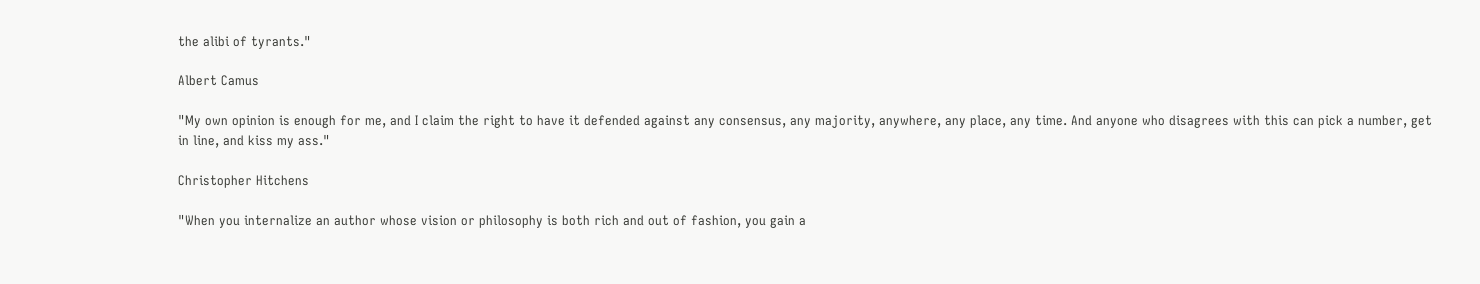the alibi of tyrants."

Albert Camus

"My own opinion is enough for me, and I claim the right to have it defended against any consensus, any majority, anywhere, any place, any time. And anyone who disagrees with this can pick a number, get in line, and kiss my ass."

Christopher Hitchens

"When you internalize an author whose vision or philosophy is both rich and out of fashion, you gain a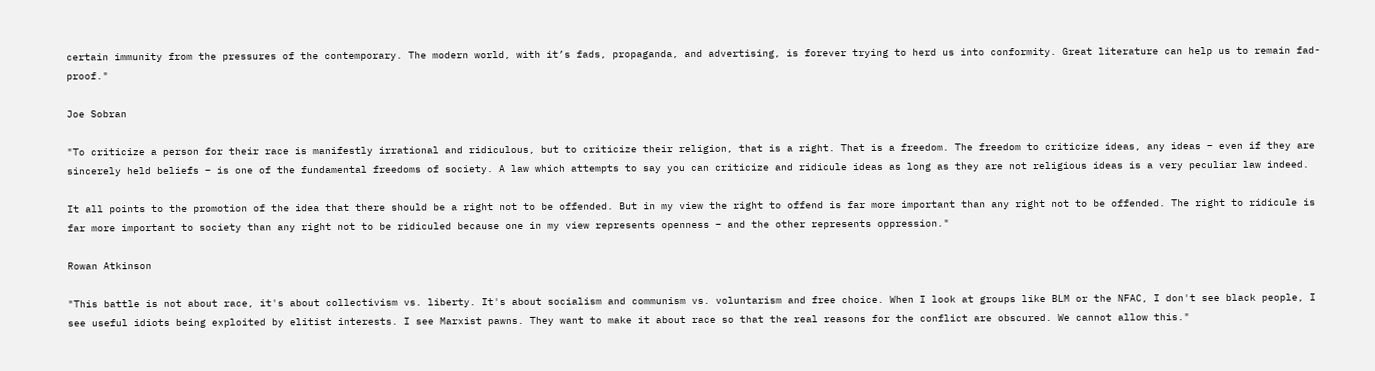certain immunity from the pressures of the contemporary. The modern world, with it’s fads, propaganda, and advertising, is forever trying to herd us into conformity. Great literature can help us to remain fad-proof."

Joe Sobran

"To criticize a person for their race is manifestly irrational and ridiculous, but to criticize their religion, that is a right. That is a freedom. The freedom to criticize ideas, any ideas – even if they are sincerely held beliefs – is one of the fundamental freedoms of society. A law which attempts to say you can criticize and ridicule ideas as long as they are not religious ideas is a very peculiar law indeed.

It all points to the promotion of the idea that there should be a right not to be offended. But in my view the right to offend is far more important than any right not to be offended. The right to ridicule is far more important to society than any right not to be ridiculed because one in my view represents openness – and the other represents oppression."

Rowan Atkinson

"This battle is not about race, it's about collectivism vs. liberty. It's about socialism and communism vs. voluntarism and free choice. When I look at groups like BLM or the NFAC, I don't see black people, I see useful idiots being exploited by elitist interests. I see Marxist pawns. They want to make it about race so that the real reasons for the conflict are obscured. We cannot allow this."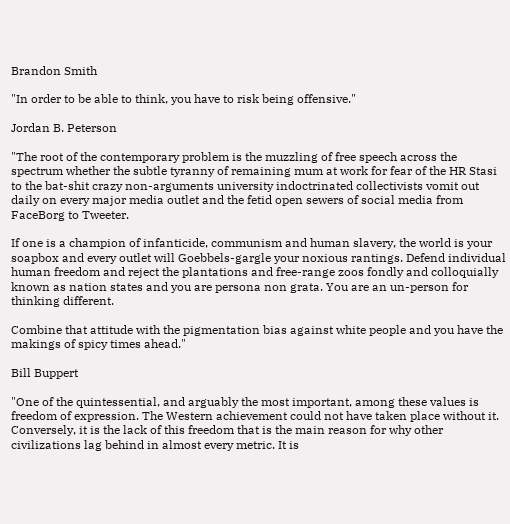Brandon Smith

"In order to be able to think, you have to risk being offensive."

Jordan B. Peterson

"The root of the contemporary problem is the muzzling of free speech across the spectrum whether the subtle tyranny of remaining mum at work for fear of the HR Stasi to the bat-shit crazy non-arguments university indoctrinated collectivists vomit out daily on every major media outlet and the fetid open sewers of social media from FaceBorg to Tweeter.

If one is a champion of infanticide, communism and human slavery, the world is your soapbox and every outlet will Goebbels-gargle your noxious rantings. Defend individual human freedom and reject the plantations and free-range zoos fondly and colloquially known as nation states and you are persona non grata. You are an un-person for thinking different.

Combine that attitude with the pigmentation bias against white people and you have the makings of spicy times ahead."

Bill Buppert

"One of the quintessential, and arguably the most important, among these values is freedom of expression. The Western achievement could not have taken place without it. Conversely, it is the lack of this freedom that is the main reason for why other civilizations lag behind in almost every metric. It is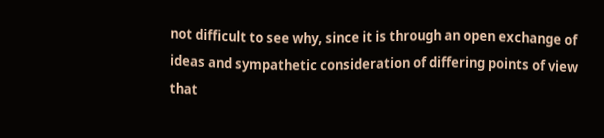not difficult to see why, since it is through an open exchange of ideas and sympathetic consideration of differing points of view that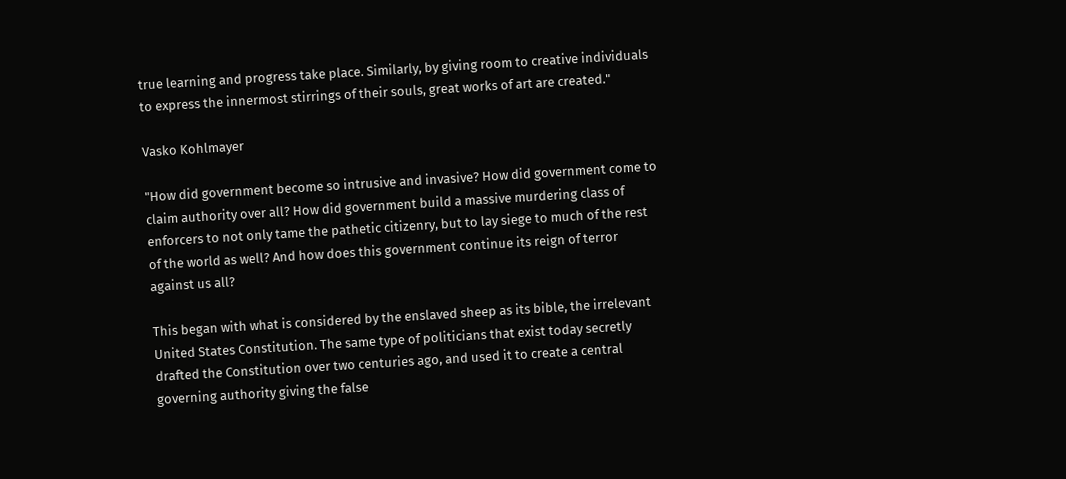true learning and progress take place. Similarly, by giving room to creative individuals to express the innermost stirrings of their souls, great works of art are created."

Vasko Kohlmayer

"How did government become so intrusive and invasive? How did government come to claim authority over all? How did government build a massive murdering class of enforcers to not only tame the pathetic citizenry, but to lay siege to much of the rest of the world as well? And how does this government continue its reign of terror against us all?

This began with what is considered by the enslaved sheep as its bible, the irrelevant United States Constitution. The same type of politicians that exist today secretly drafted the Constitution over two centuries ago, and used it to create a central governing authority giving the false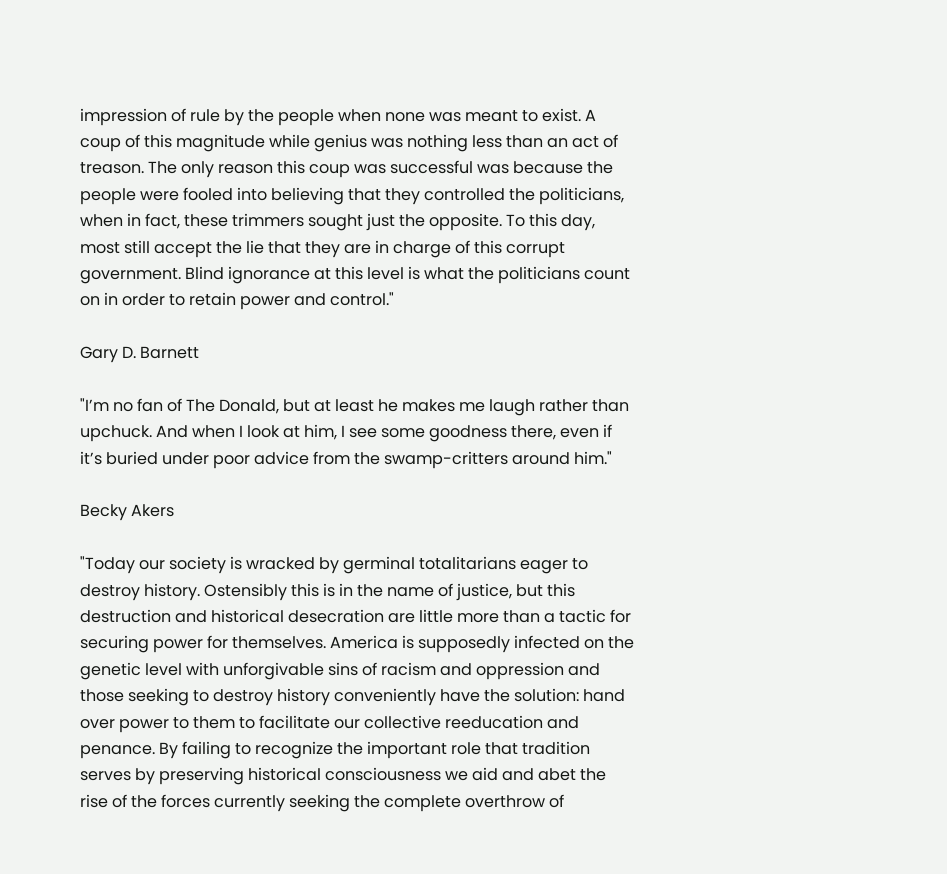impression of rule by the people when none was meant to exist. A coup of this magnitude while genius was nothing less than an act of treason. The only reason this coup was successful was because the people were fooled into believing that they controlled the politicians, when in fact, these trimmers sought just the opposite. To this day, most still accept the lie that they are in charge of this corrupt government. Blind ignorance at this level is what the politicians count on in order to retain power and control."

Gary D. Barnett

"I’m no fan of The Donald, but at least he makes me laugh rather than upchuck. And when I look at him, I see some goodness there, even if it’s buried under poor advice from the swamp-critters around him."

Becky Akers

"Today our society is wracked by germinal totalitarians eager to destroy history. Ostensibly this is in the name of justice, but this destruction and historical desecration are little more than a tactic for securing power for themselves. America is supposedly infected on the genetic level with unforgivable sins of racism and oppression and those seeking to destroy history conveniently have the solution: hand over power to them to facilitate our collective reeducation and penance. By failing to recognize the important role that tradition serves by preserving historical consciousness we aid and abet the rise of the forces currently seeking the complete overthrow of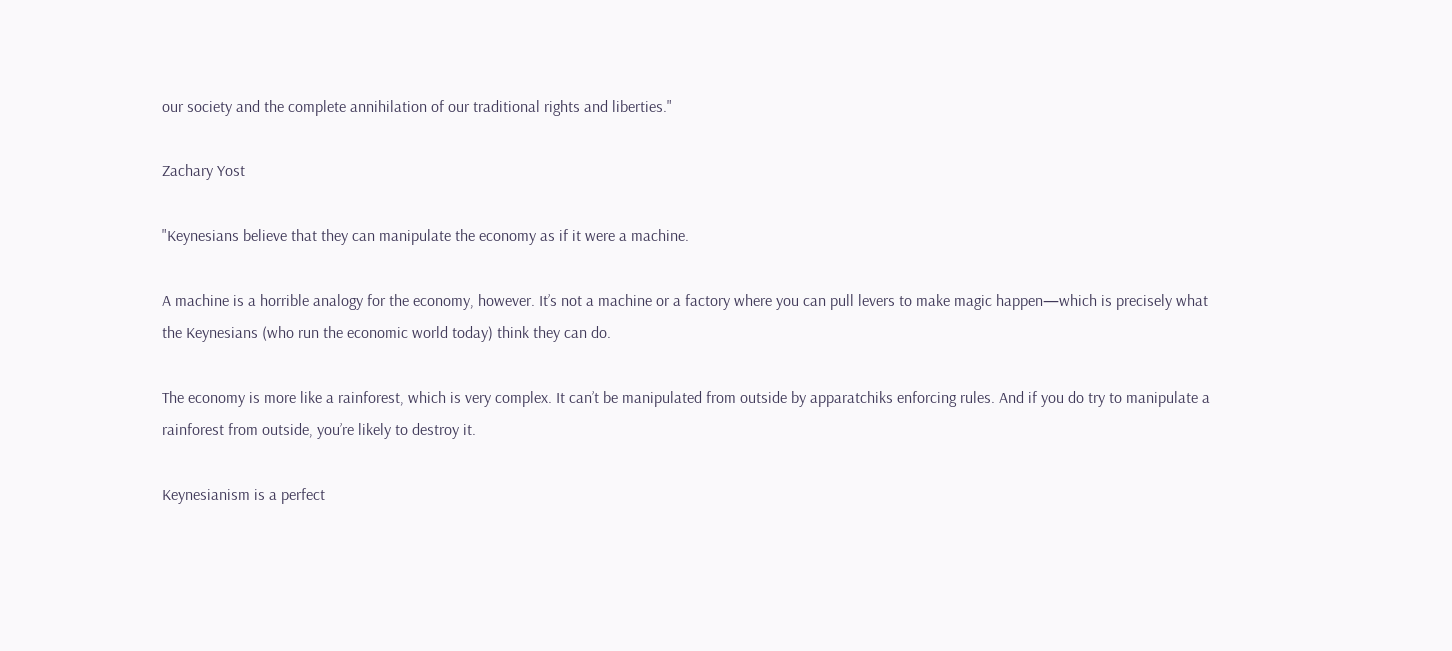our society and the complete annihilation of our traditional rights and liberties."

Zachary Yost

"Keynesians believe that they can manipulate the economy as if it were a machine.

A machine is a horrible analogy for the economy, however. It’s not a machine or a factory where you can pull levers to make magic happen—which is precisely what the Keynesians (who run the economic world today) think they can do.

The economy is more like a rainforest, which is very complex. It can’t be manipulated from outside by apparatchiks enforcing rules. And if you do try to manipulate a rainforest from outside, you’re likely to destroy it.

Keynesianism is a perfect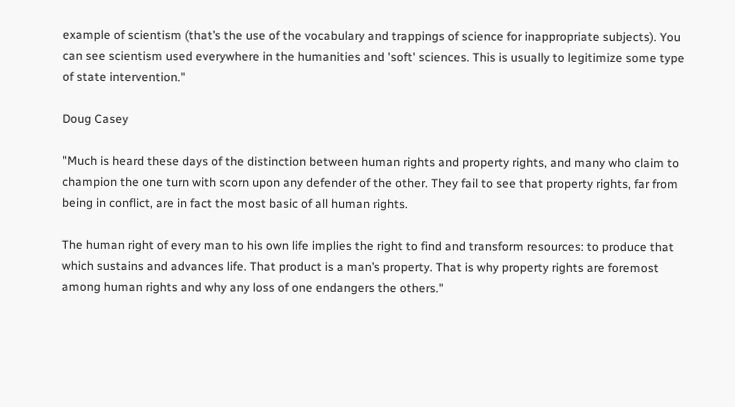example of scientism (that’s the use of the vocabulary and trappings of science for inappropriate subjects). You can see scientism used everywhere in the humanities and 'soft' sciences. This is usually to legitimize some type of state intervention."

Doug Casey

"Much is heard these days of the distinction between human rights and property rights, and many who claim to champion the one turn with scorn upon any defender of the other. They fail to see that property rights, far from being in conflict, are in fact the most basic of all human rights.

The human right of every man to his own life implies the right to find and transform resources: to produce that which sustains and advances life. That product is a man’s property. That is why property rights are foremost among human rights and why any loss of one endangers the others."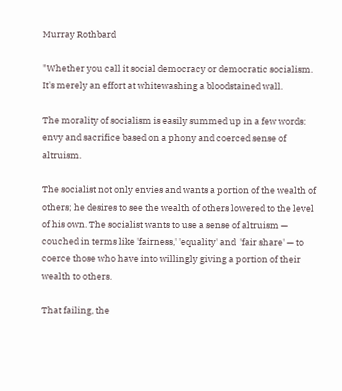Murray Rothbard

"Whether you call it social democracy or democratic socialism. It's merely an effort at whitewashing a bloodstained wall.

The morality of socialism is easily summed up in a few words: envy and sacrifice based on a phony and coerced sense of altruism.

The socialist not only envies and wants a portion of the wealth of others; he desires to see the wealth of others lowered to the level of his own. The socialist wants to use a sense of altruism — couched in terms like 'fairness,' 'equality' and  'fair share' — to coerce those who have into willingly giving a portion of their wealth to others.

That failing, the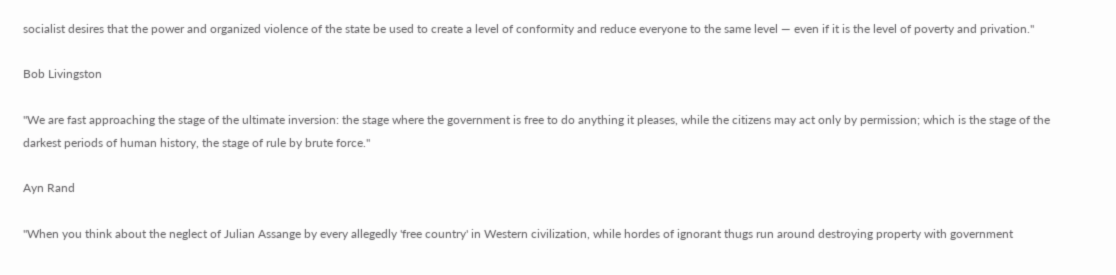socialist desires that the power and organized violence of the state be used to create a level of conformity and reduce everyone to the same level — even if it is the level of poverty and privation."

Bob Livingston

"We are fast approaching the stage of the ultimate inversion: the stage where the government is free to do anything it pleases, while the citizens may act only by permission; which is the stage of the darkest periods of human history, the stage of rule by brute force."

Ayn Rand

"When you think about the neglect of Julian Assange by every allegedly 'free country' in Western civilization, while hordes of ignorant thugs run around destroying property with government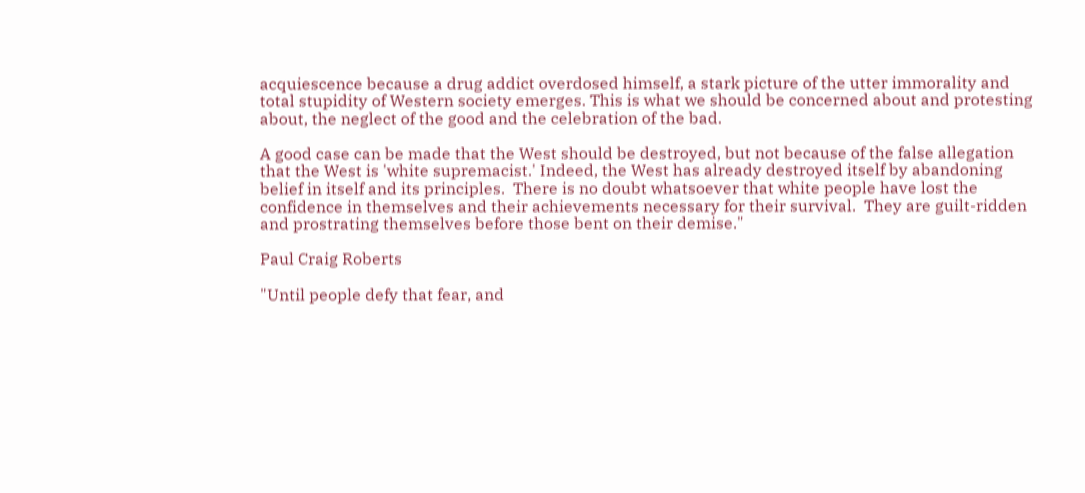acquiescence because a drug addict overdosed himself, a stark picture of the utter immorality and total stupidity of Western society emerges. This is what we should be concerned about and protesting about, the neglect of the good and the celebration of the bad.

A good case can be made that the West should be destroyed, but not because of the false allegation that the West is 'white supremacist.' Indeed, the West has already destroyed itself by abandoning belief in itself and its principles.  There is no doubt whatsoever that white people have lost the confidence in themselves and their achievements necessary for their survival.  They are guilt-ridden and prostrating themselves before those bent on their demise."

Paul Craig Roberts

"Until people defy that fear, and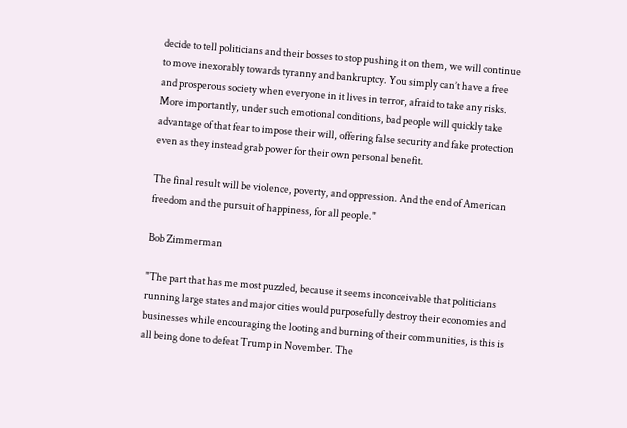decide to tell politicians and their bosses to stop pushing it on them, we will continue to move inexorably towards tyranny and bankruptcy. You simply can’t have a free and prosperous society when everyone in it lives in terror, afraid to take any risks. More importantly, under such emotional conditions, bad people will quickly take advantage of that fear to impose their will, offering false security and fake protection even as they instead grab power for their own personal benefit.

The final result will be violence, poverty, and oppression. And the end of American freedom and the pursuit of happiness, for all people."

Bob Zimmerman

"The part that has me most puzzled, because it seems inconceivable that politicians running large states and major cities would purposefully destroy their economies and businesses while encouraging the looting and burning of their communities, is this is all being done to defeat Trump in November. The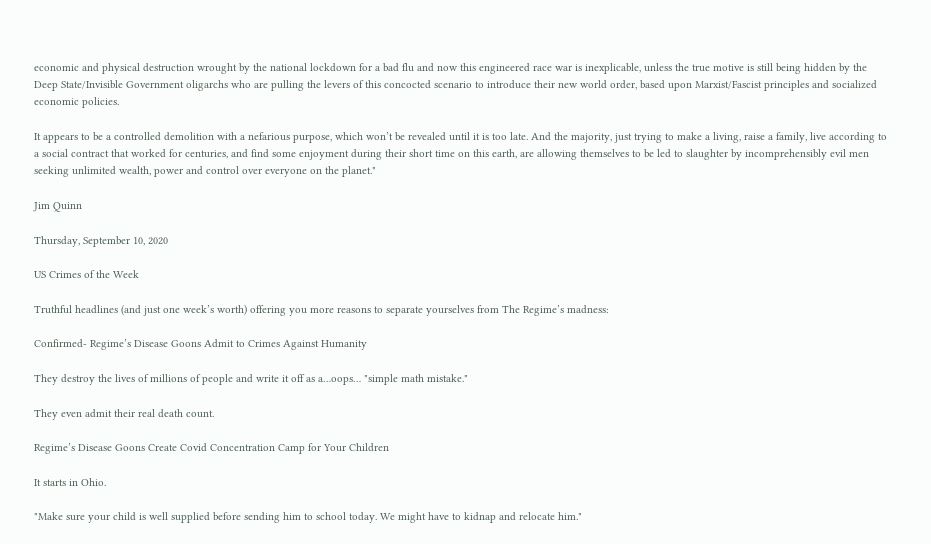economic and physical destruction wrought by the national lockdown for a bad flu and now this engineered race war is inexplicable, unless the true motive is still being hidden by the Deep State/Invisible Government oligarchs who are pulling the levers of this concocted scenario to introduce their new world order, based upon Marxist/Fascist principles and socialized economic policies.

It appears to be a controlled demolition with a nefarious purpose, which won’t be revealed until it is too late. And the majority, just trying to make a living, raise a family, live according to a social contract that worked for centuries, and find some enjoyment during their short time on this earth, are allowing themselves to be led to slaughter by incomprehensibly evil men seeking unlimited wealth, power and control over everyone on the planet."

Jim Quinn

Thursday, September 10, 2020

US Crimes of the Week

Truthful headlines (and just one week’s worth) offering you more reasons to separate yourselves from The Regime’s madness:

Confirmed- Regime’s Disease Goons Admit to Crimes Against Humanity

They destroy the lives of millions of people and write it off as a…oops… "simple math mistake."

They even admit their real death count.

Regime’s Disease Goons Create Covid Concentration Camp for Your Children

It starts in Ohio.

"Make sure your child is well supplied before sending him to school today. We might have to kidnap and relocate him."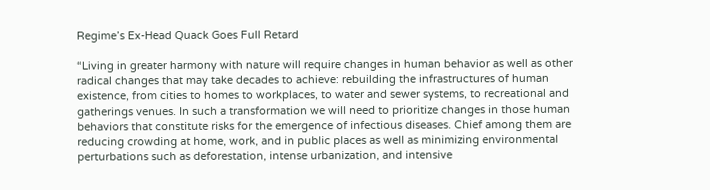Regime’s Ex-Head Quack Goes Full Retard

“Living in greater harmony with nature will require changes in human behavior as well as other radical changes that may take decades to achieve: rebuilding the infrastructures of human existence, from cities to homes to workplaces, to water and sewer systems, to recreational and gatherings venues. In such a transformation we will need to prioritize changes in those human behaviors that constitute risks for the emergence of infectious diseases. Chief among them are reducing crowding at home, work, and in public places as well as minimizing environmental perturbations such as deforestation, intense urbanization, and intensive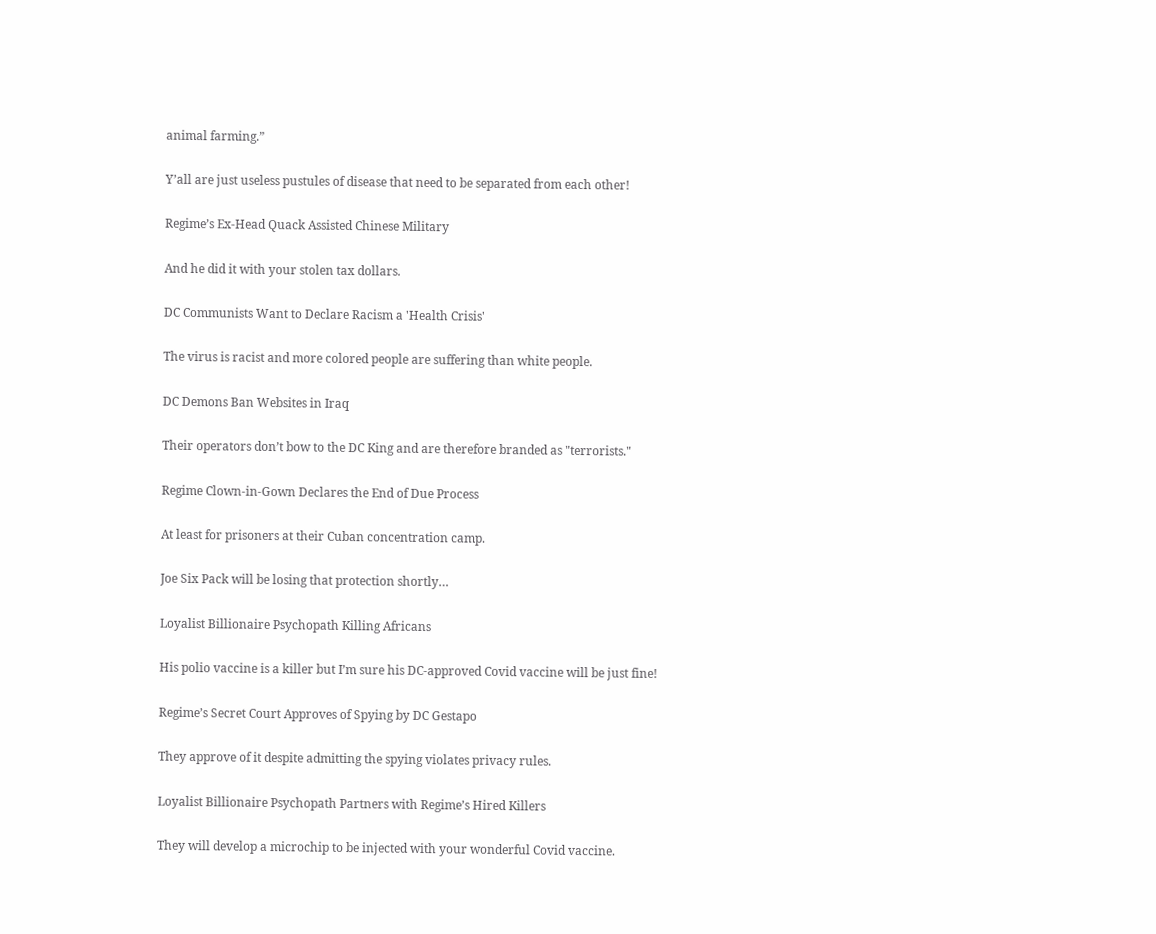animal farming.”

Y’all are just useless pustules of disease that need to be separated from each other!

Regime’s Ex-Head Quack Assisted Chinese Military

And he did it with your stolen tax dollars.

DC Communists Want to Declare Racism a 'Health Crisis'

The virus is racist and more colored people are suffering than white people.

DC Demons Ban Websites in Iraq

Their operators don’t bow to the DC King and are therefore branded as "terrorists."

Regime Clown-in-Gown Declares the End of Due Process

At least for prisoners at their Cuban concentration camp.

Joe Six Pack will be losing that protection shortly…

Loyalist Billionaire Psychopath Killing Africans

His polio vaccine is a killer but I’m sure his DC-approved Covid vaccine will be just fine!

Regime’s Secret Court Approves of Spying by DC Gestapo

They approve of it despite admitting the spying violates privacy rules.

Loyalist Billionaire Psychopath Partners with Regime’s Hired Killers

They will develop a microchip to be injected with your wonderful Covid vaccine.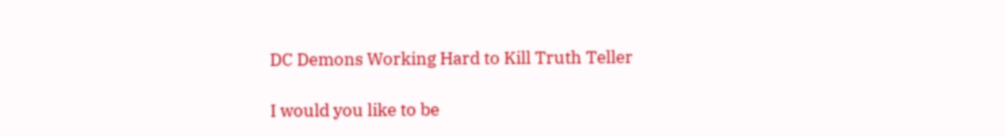DC Demons Working Hard to Kill Truth Teller

I would you like to be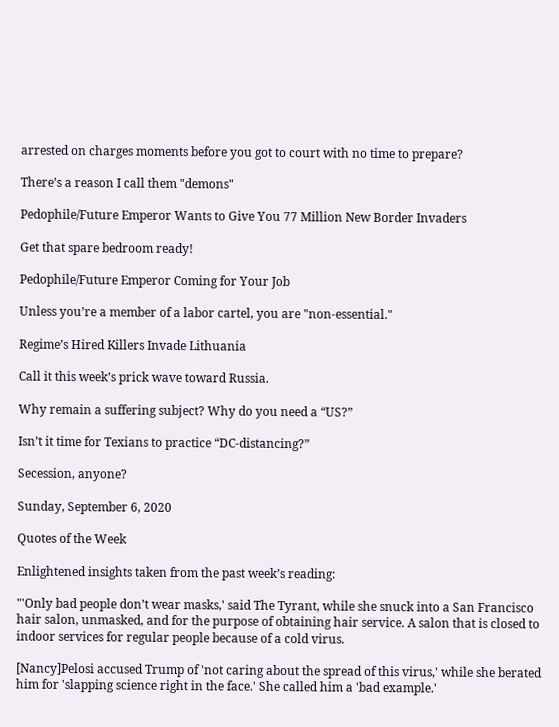arrested on charges moments before you got to court with no time to prepare?

There’s a reason I call them "demons"

Pedophile/Future Emperor Wants to Give You 77 Million New Border Invaders

Get that spare bedroom ready!

Pedophile/Future Emperor Coming for Your Job

Unless you’re a member of a labor cartel, you are "non-essential."

Regime’s Hired Killers Invade Lithuania

Call it this week’s prick wave toward Russia.

Why remain a suffering subject? Why do you need a “US?”

Isn’t it time for Texians to practice “DC-distancing?”

Secession, anyone?

Sunday, September 6, 2020

Quotes of the Week

Enlightened insights taken from the past week’s reading:

"'Only bad people don’t wear masks,' said The Tyrant, while she snuck into a San Francisco hair salon, unmasked, and for the purpose of obtaining hair service. A salon that is closed to indoor services for regular people because of a cold virus.

[Nancy]Pelosi accused Trump of 'not caring about the spread of this virus,' while she berated him for 'slapping science right in the face.' She called him a 'bad example.'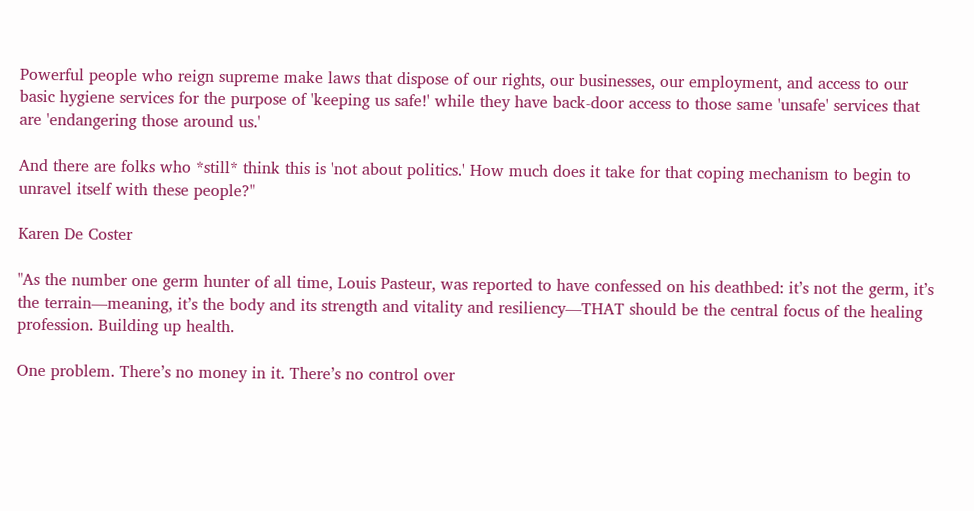Powerful people who reign supreme make laws that dispose of our rights, our businesses, our employment, and access to our basic hygiene services for the purpose of 'keeping us safe!' while they have back-door access to those same 'unsafe' services that are 'endangering those around us.'

And there are folks who *still* think this is 'not about politics.' How much does it take for that coping mechanism to begin to unravel itself with these people?"

Karen De Coster

"As the number one germ hunter of all time, Louis Pasteur, was reported to have confessed on his deathbed: it’s not the germ, it’s the terrain—meaning, it’s the body and its strength and vitality and resiliency—THAT should be the central focus of the healing profession. Building up health.

One problem. There’s no money in it. There’s no control over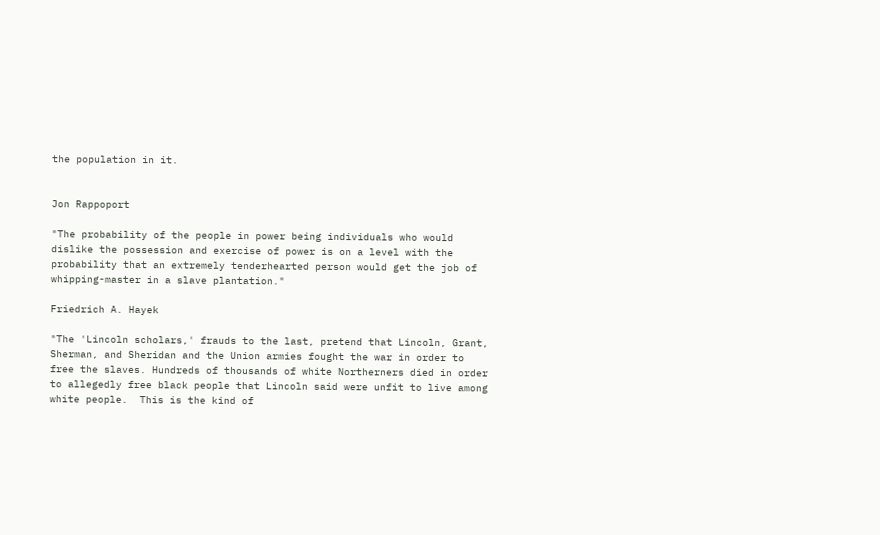the population in it.


Jon Rappoport

"The probability of the people in power being individuals who would dislike the possession and exercise of power is on a level with the probability that an extremely tenderhearted person would get the job of whipping-master in a slave plantation."

Friedrich A. Hayek

"The 'Lincoln scholars,' frauds to the last, pretend that Lincoln, Grant, Sherman, and Sheridan and the Union armies fought the war in order to free the slaves. Hundreds of thousands of white Northerners died in order to allegedly free black people that Lincoln said were unfit to live among white people.  This is the kind of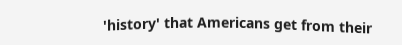'history' that Americans get from their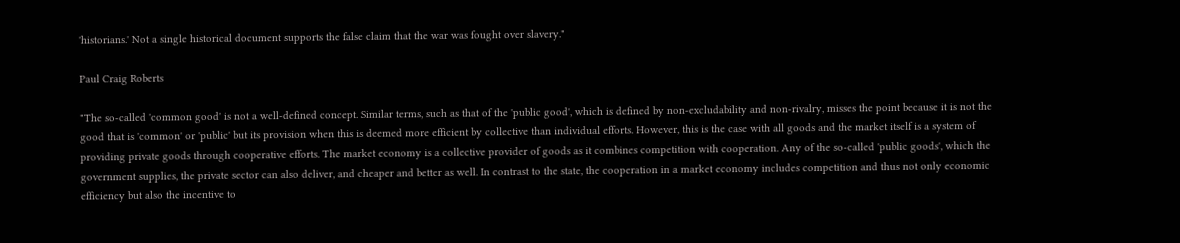'historians.' Not a single historical document supports the false claim that the war was fought over slavery."

Paul Craig Roberts

"The so-called 'common good' is not a well-defined concept. Similar terms, such as that of the 'public good', which is defined by non-excludability and non-rivalry, misses the point because it is not the good that is 'common' or 'public' but its provision when this is deemed more efficient by collective than individual efforts. However, this is the case with all goods and the market itself is a system of providing private goods through cooperative efforts. The market economy is a collective provider of goods as it combines competition with cooperation. Any of the so-called 'public goods', which the government supplies, the private sector can also deliver, and cheaper and better as well. In contrast to the state, the cooperation in a market economy includes competition and thus not only economic efficiency but also the incentive to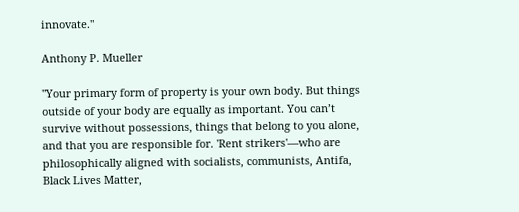innovate."

Anthony P. Mueller

"Your primary form of property is your own body. But things outside of your body are equally as important. You can’t survive without possessions, things that belong to you alone, and that you are responsible for. 'Rent strikers'—who are philosophically aligned with socialists, communists, Antifa, Black Lives Matter,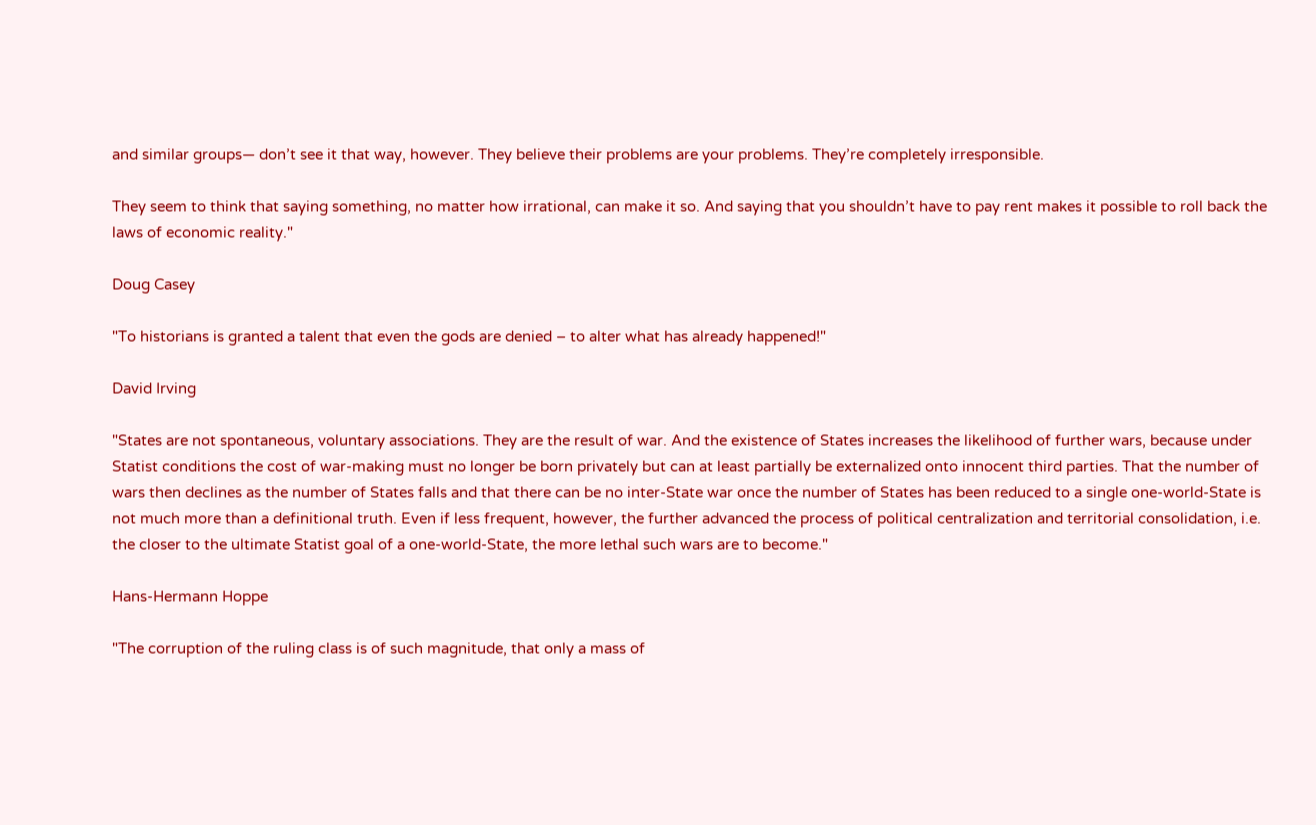and similar groups— don’t see it that way, however. They believe their problems are your problems. They’re completely irresponsible.

They seem to think that saying something, no matter how irrational, can make it so. And saying that you shouldn’t have to pay rent makes it possible to roll back the laws of economic reality."

Doug Casey

"To historians is granted a talent that even the gods are denied – to alter what has already happened!"

David Irving

"States are not spontaneous, voluntary associations. They are the result of war. And the existence of States increases the likelihood of further wars, because under Statist conditions the cost of war-making must no longer be born privately but can at least partially be externalized onto innocent third parties. That the number of wars then declines as the number of States falls and that there can be no inter-State war once the number of States has been reduced to a single one-world-State is not much more than a definitional truth. Even if less frequent, however, the further advanced the process of political centralization and territorial consolidation, i.e. the closer to the ultimate Statist goal of a one-world-State, the more lethal such wars are to become."

Hans-Hermann Hoppe

"The corruption of the ruling class is of such magnitude, that only a mass of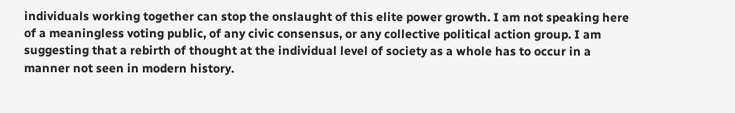individuals working together can stop the onslaught of this elite power growth. I am not speaking here of a meaningless voting public, of any civic consensus, or any collective political action group. I am suggesting that a rebirth of thought at the individual level of society as a whole has to occur in a manner not seen in modern history.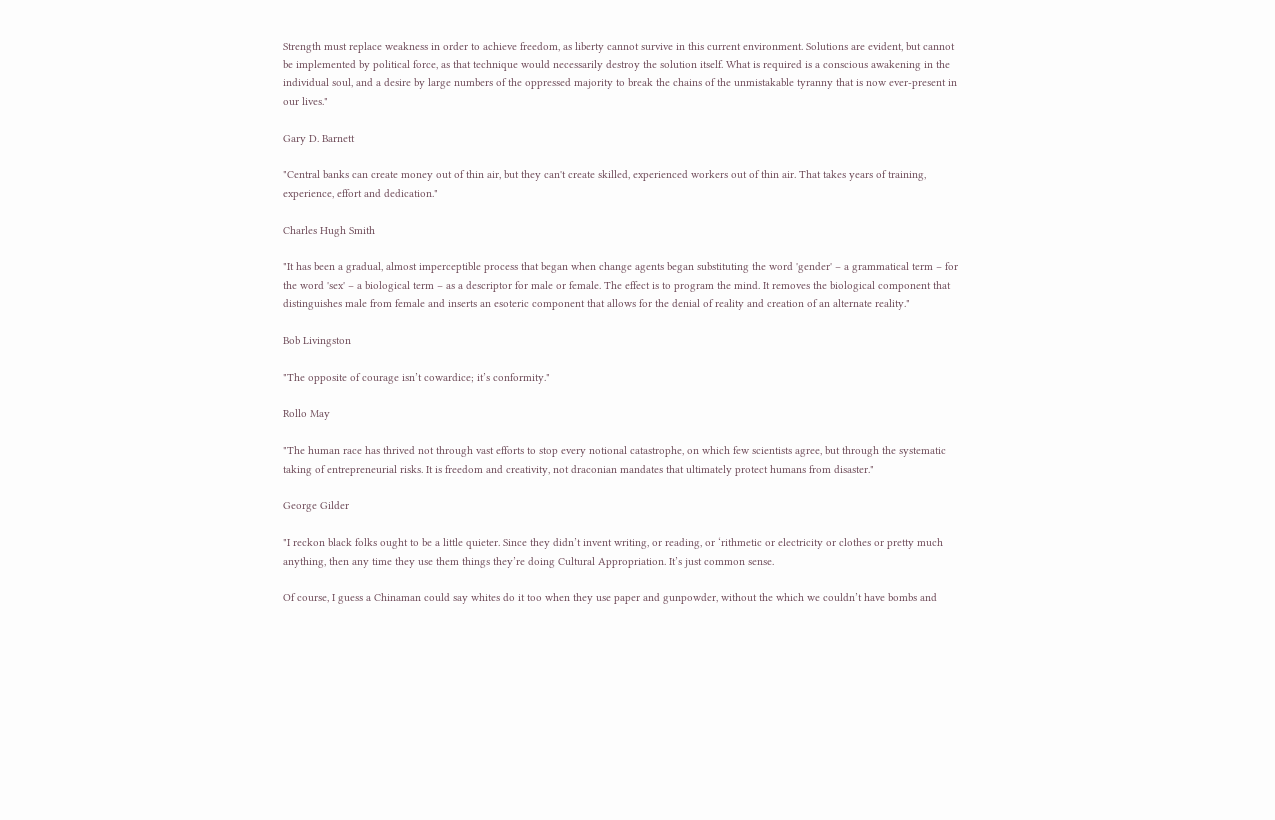Strength must replace weakness in order to achieve freedom, as liberty cannot survive in this current environment. Solutions are evident, but cannot be implemented by political force, as that technique would necessarily destroy the solution itself. What is required is a conscious awakening in the individual soul, and a desire by large numbers of the oppressed majority to break the chains of the unmistakable tyranny that is now ever-present in our lives."

Gary D. Barnett

"Central banks can create money out of thin air, but they can't create skilled, experienced workers out of thin air. That takes years of training, experience, effort and dedication."

Charles Hugh Smith

"It has been a gradual, almost imperceptible process that began when change agents began substituting the word 'gender' – a grammatical term – for the word 'sex' – a biological term – as a descriptor for male or female. The effect is to program the mind. It removes the biological component that distinguishes male from female and inserts an esoteric component that allows for the denial of reality and creation of an alternate reality."

Bob Livingston

"The opposite of courage isn’t cowardice; it’s conformity."

Rollo May

"The human race has thrived not through vast efforts to stop every notional catastrophe, on which few scientists agree, but through the systematic taking of entrepreneurial risks. It is freedom and creativity, not draconian mandates that ultimately protect humans from disaster."

George Gilder

"I reckon black folks ought to be a little quieter. Since they didn’t invent writing, or reading, or ‘rithmetic or electricity or clothes or pretty much anything, then any time they use them things they’re doing Cultural Appropriation. It’s just common sense.

Of course, I guess a Chinaman could say whites do it too when they use paper and gunpowder, without the which we couldn’t have bombs and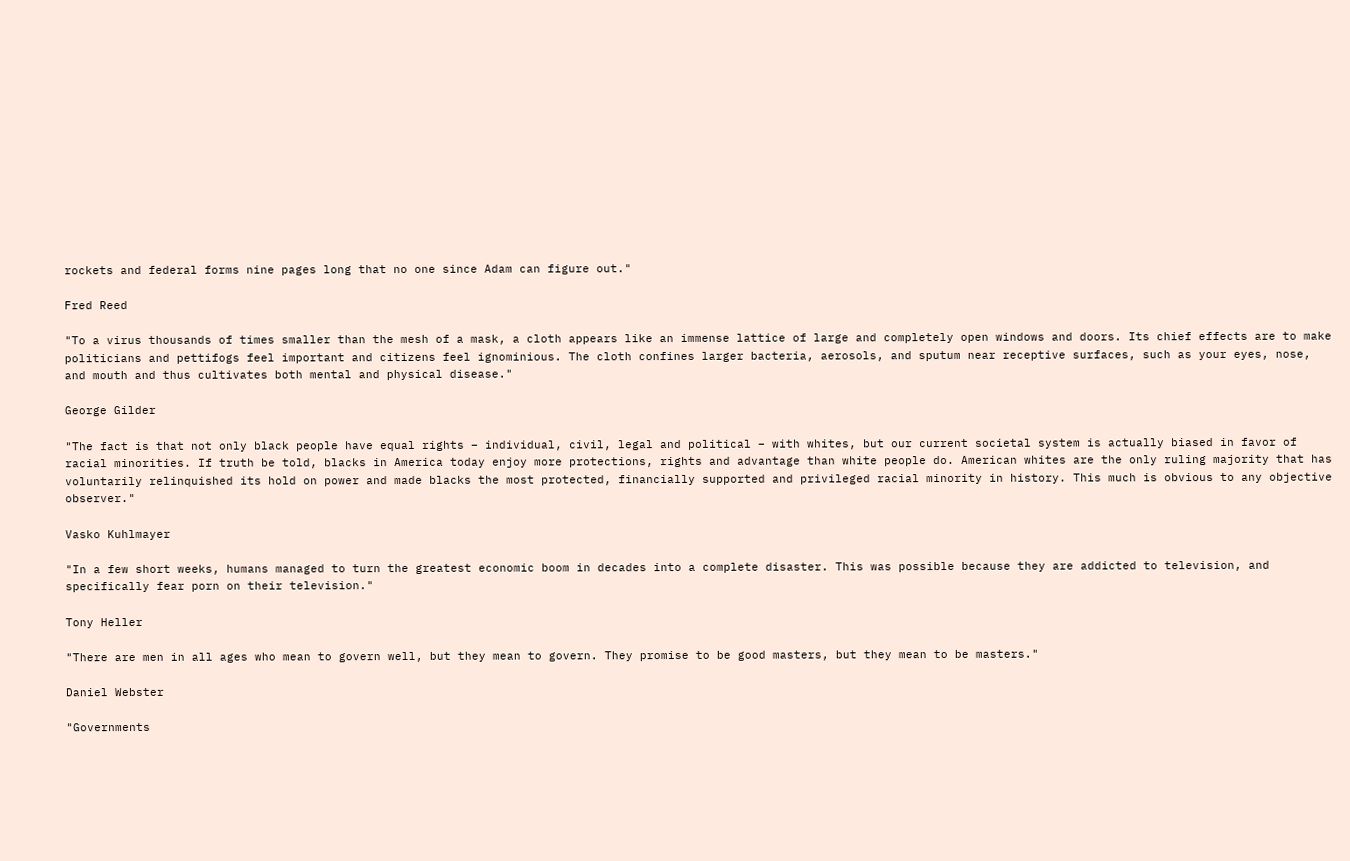rockets and federal forms nine pages long that no one since Adam can figure out."

Fred Reed

"To a virus thousands of times smaller than the mesh of a mask, a cloth appears like an immense lattice of large and completely open windows and doors. Its chief effects are to make politicians and pettifogs feel important and citizens feel ignominious. The cloth confines larger bacteria, aerosols, and sputum near receptive surfaces, such as your eyes, nose, and mouth and thus cultivates both mental and physical disease."

George Gilder

"The fact is that not only black people have equal rights – individual, civil, legal and political – with whites, but our current societal system is actually biased in favor of racial minorities. If truth be told, blacks in America today enjoy more protections, rights and advantage than white people do. American whites are the only ruling majority that has voluntarily relinquished its hold on power and made blacks the most protected, financially supported and privileged racial minority in history. This much is obvious to any objective observer."

Vasko Kuhlmayer

"In a few short weeks, humans managed to turn the greatest economic boom in decades into a complete disaster. This was possible because they are addicted to television, and specifically fear porn on their television."

Tony Heller

"There are men in all ages who mean to govern well, but they mean to govern. They promise to be good masters, but they mean to be masters."

Daniel Webster

"Governments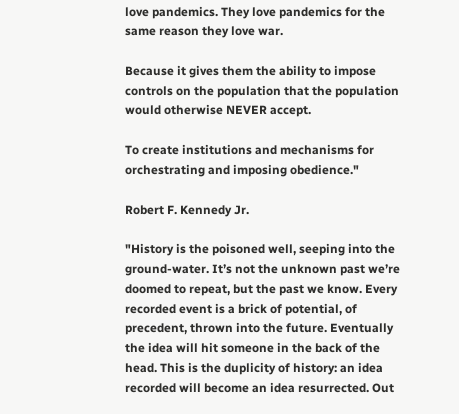love pandemics. They love pandemics for the same reason they love war.

Because it gives them the ability to impose controls on the population that the population would otherwise NEVER accept.

To create institutions and mechanisms for orchestrating and imposing obedience."

Robert F. Kennedy Jr.

"History is the poisoned well, seeping into the ground-water. It’s not the unknown past we’re doomed to repeat, but the past we know. Every recorded event is a brick of potential, of precedent, thrown into the future. Eventually the idea will hit someone in the back of the head. This is the duplicity of history: an idea recorded will become an idea resurrected. Out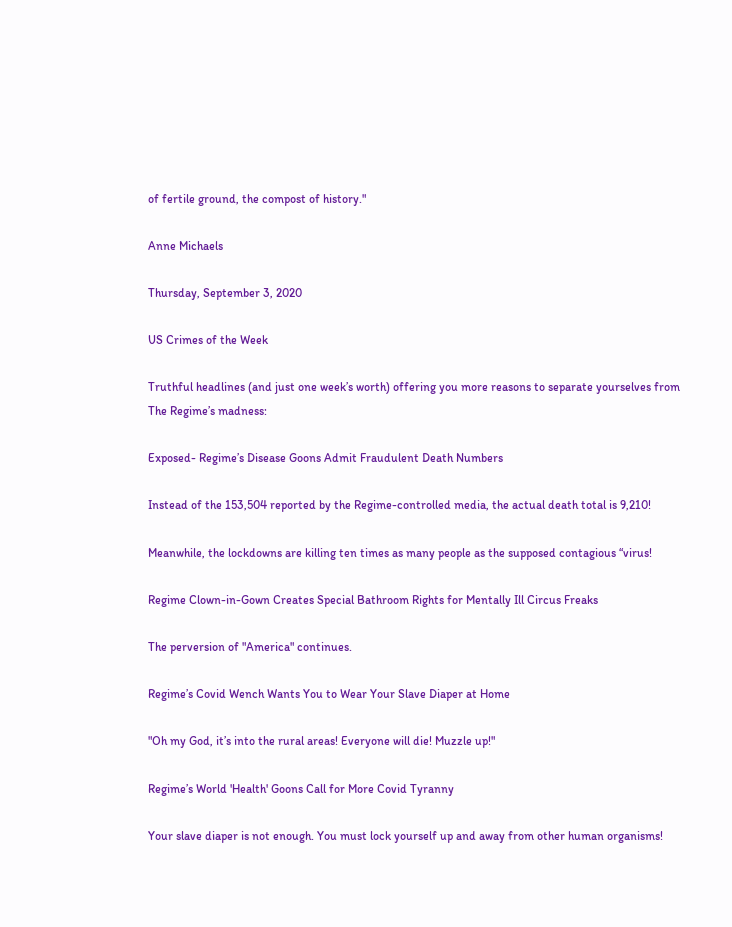of fertile ground, the compost of history."

Anne Michaels

Thursday, September 3, 2020

US Crimes of the Week

Truthful headlines (and just one week’s worth) offering you more reasons to separate yourselves from The Regime’s madness:

Exposed- Regime’s Disease Goons Admit Fraudulent Death Numbers

Instead of the 153,504 reported by the Regime-controlled media, the actual death total is 9,210!

Meanwhile, the lockdowns are killing ten times as many people as the supposed contagious “virus!

Regime Clown-in-Gown Creates Special Bathroom Rights for Mentally Ill Circus Freaks

The perversion of "America" continues.

Regime’s Covid Wench Wants You to Wear Your Slave Diaper at Home

"Oh my God, it’s into the rural areas! Everyone will die! Muzzle up!"

Regime’s World 'Health' Goons Call for More Covid Tyranny

Your slave diaper is not enough. You must lock yourself up and away from other human organisms!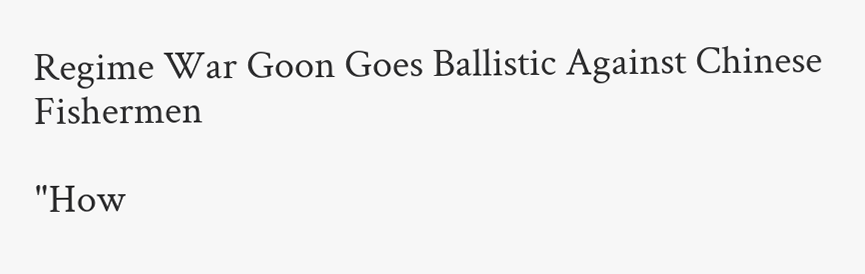Regime War Goon Goes Ballistic Against Chinese Fishermen

"How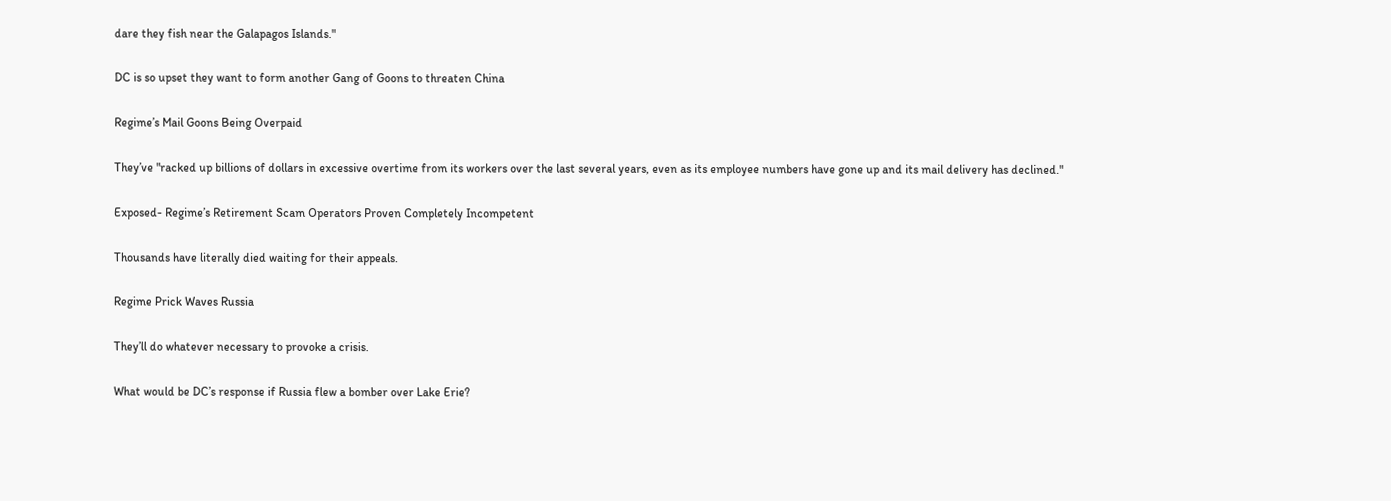dare they fish near the Galapagos Islands."

DC is so upset they want to form another Gang of Goons to threaten China

Regime’s Mail Goons Being Overpaid

They’ve "racked up billions of dollars in excessive overtime from its workers over the last several years, even as its employee numbers have gone up and its mail delivery has declined."

Exposed- Regime’s Retirement Scam Operators Proven Completely Incompetent

Thousands have literally died waiting for their appeals.

Regime Prick Waves Russia

They’ll do whatever necessary to provoke a crisis.

What would be DC’s response if Russia flew a bomber over Lake Erie?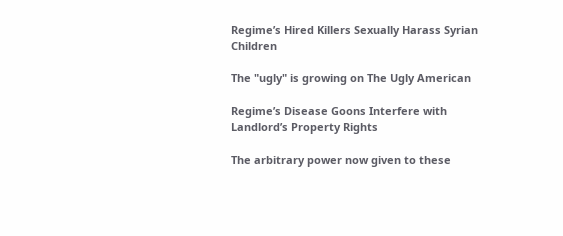Regime’s Hired Killers Sexually Harass Syrian Children

The "ugly" is growing on The Ugly American

Regime’s Disease Goons Interfere with Landlord’s Property Rights

The arbitrary power now given to these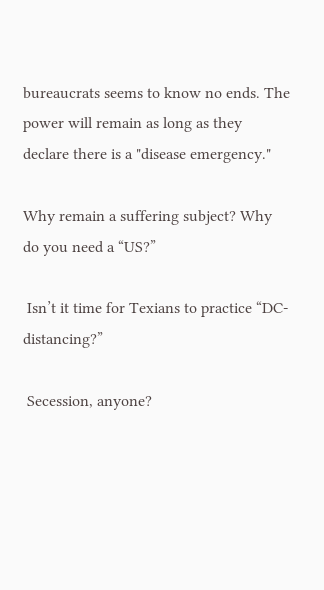bureaucrats seems to know no ends. The power will remain as long as they declare there is a "disease emergency."

Why remain a suffering subject? Why do you need a “US?”

 Isn’t it time for Texians to practice “DC-distancing?”

 Secession, anyone?